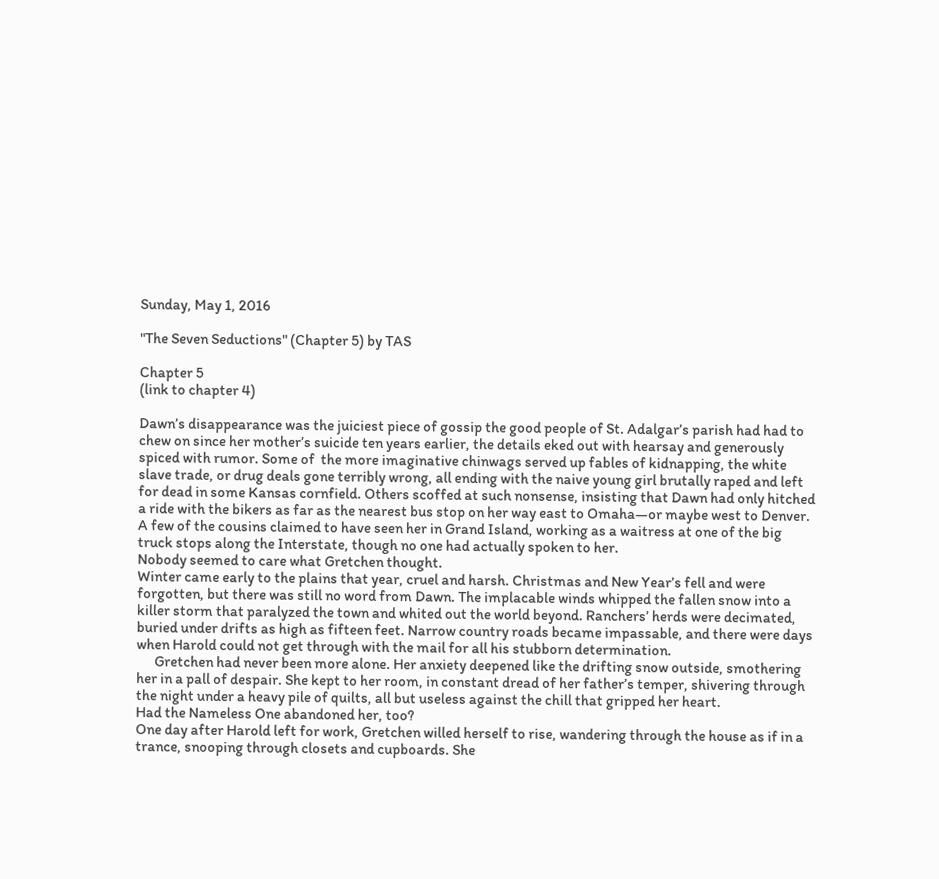Sunday, May 1, 2016

"The Seven Seductions" (Chapter 5) by TAS

Chapter 5
(link to chapter 4)

Dawn’s disappearance was the juiciest piece of gossip the good people of St. Adalgar’s parish had had to chew on since her mother’s suicide ten years earlier, the details eked out with hearsay and generously spiced with rumor. Some of  the more imaginative chinwags served up fables of kidnapping, the white slave trade, or drug deals gone terribly wrong, all ending with the naive young girl brutally raped and left for dead in some Kansas cornfield. Others scoffed at such nonsense, insisting that Dawn had only hitched a ride with the bikers as far as the nearest bus stop on her way east to Omaha—or maybe west to Denver. A few of the cousins claimed to have seen her in Grand Island, working as a waitress at one of the big truck stops along the Interstate, though no one had actually spoken to her.
Nobody seemed to care what Gretchen thought.
Winter came early to the plains that year, cruel and harsh. Christmas and New Year’s fell and were forgotten, but there was still no word from Dawn. The implacable winds whipped the fallen snow into a killer storm that paralyzed the town and whited out the world beyond. Ranchers’ herds were decimated, buried under drifts as high as fifteen feet. Narrow country roads became impassable, and there were days when Harold could not get through with the mail for all his stubborn determination.
      Gretchen had never been more alone. Her anxiety deepened like the drifting snow outside, smothering her in a pall of despair. She kept to her room, in constant dread of her father’s temper, shivering through the night under a heavy pile of quilts, all but useless against the chill that gripped her heart.
Had the Nameless One abandoned her, too?
One day after Harold left for work, Gretchen willed herself to rise, wandering through the house as if in a trance, snooping through closets and cupboards. She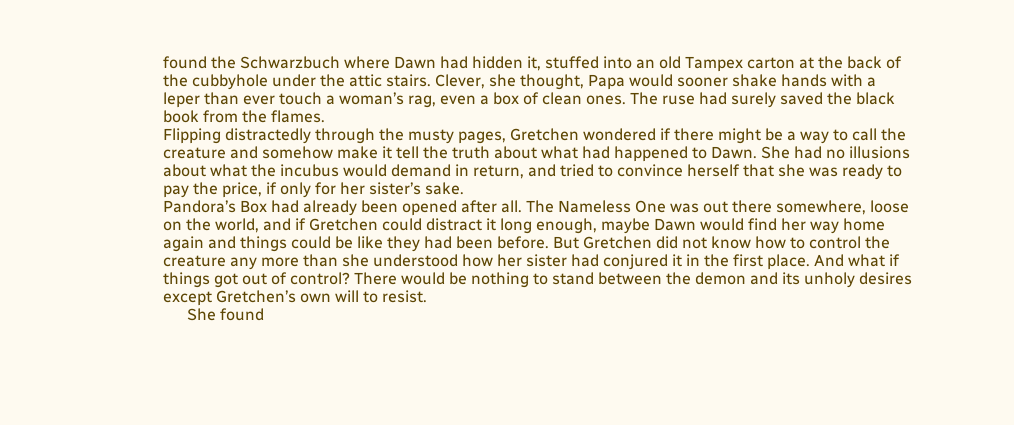found the Schwarzbuch where Dawn had hidden it, stuffed into an old Tampex carton at the back of the cubbyhole under the attic stairs. Clever, she thought, Papa would sooner shake hands with a leper than ever touch a woman’s rag, even a box of clean ones. The ruse had surely saved the black book from the flames.
Flipping distractedly through the musty pages, Gretchen wondered if there might be a way to call the creature and somehow make it tell the truth about what had happened to Dawn. She had no illusions about what the incubus would demand in return, and tried to convince herself that she was ready to pay the price, if only for her sister’s sake.
Pandora’s Box had already been opened after all. The Nameless One was out there somewhere, loose on the world, and if Gretchen could distract it long enough, maybe Dawn would find her way home again and things could be like they had been before. But Gretchen did not know how to control the creature any more than she understood how her sister had conjured it in the first place. And what if things got out of control? There would be nothing to stand between the demon and its unholy desires except Gretchen’s own will to resist.
      She found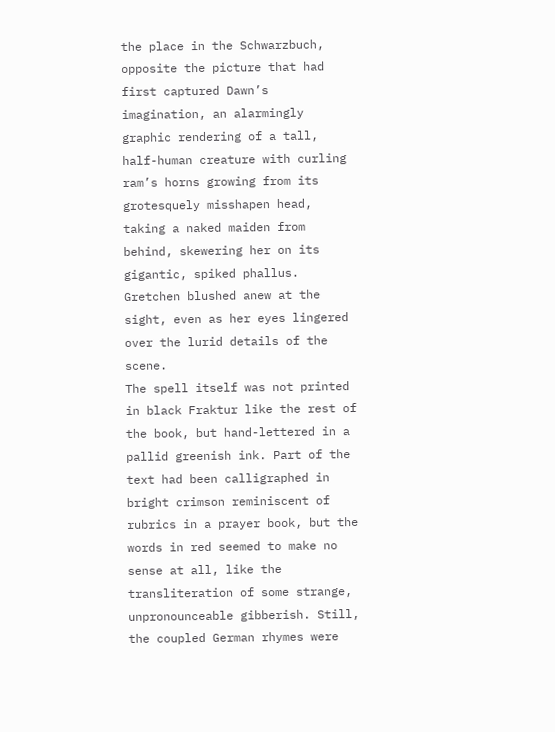the place in the Schwarzbuch, opposite the picture that had first captured Dawn’s imagination, an alarmingly graphic rendering of a tall, half-human creature with curling ram’s horns growing from its grotesquely misshapen head, taking a naked maiden from behind, skewering her on its gigantic, spiked phallus. Gretchen blushed anew at the sight, even as her eyes lingered over the lurid details of the scene.
The spell itself was not printed in black Fraktur like the rest of the book, but hand-lettered in a pallid greenish ink. Part of the text had been calligraphed in bright crimson reminiscent of rubrics in a prayer book, but the words in red seemed to make no sense at all, like the transliteration of some strange, unpronounceable gibberish. Still, the coupled German rhymes were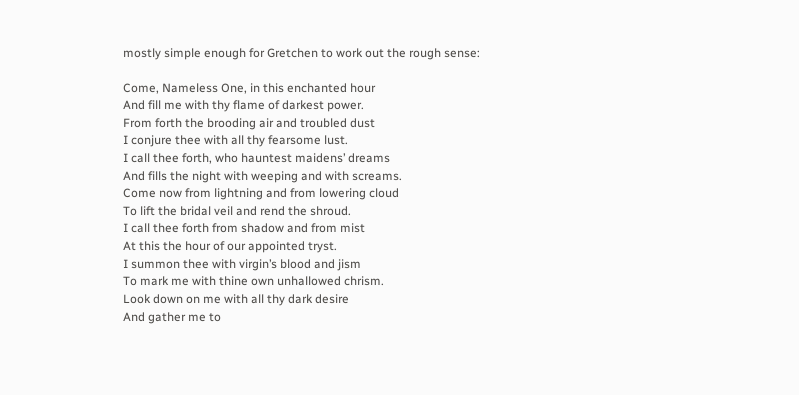mostly simple enough for Gretchen to work out the rough sense:

Come, Nameless One, in this enchanted hour
And fill me with thy flame of darkest power.
From forth the brooding air and troubled dust
I conjure thee with all thy fearsome lust.
I call thee forth, who hauntest maidens’ dreams
And fills the night with weeping and with screams.
Come now from lightning and from lowering cloud
To lift the bridal veil and rend the shroud.
I call thee forth from shadow and from mist
At this the hour of our appointed tryst.
I summon thee with virgin’s blood and jism
To mark me with thine own unhallowed chrism.
Look down on me with all thy dark desire
And gather me to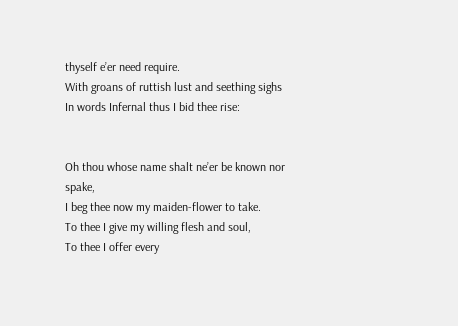thyself e’er need require.
With groans of ruttish lust and seething sighs
In words Infernal thus I bid thee rise:


Oh thou whose name shalt ne’er be known nor spake,
I beg thee now my maiden-flower to take.
To thee I give my willing flesh and soul,
To thee I offer every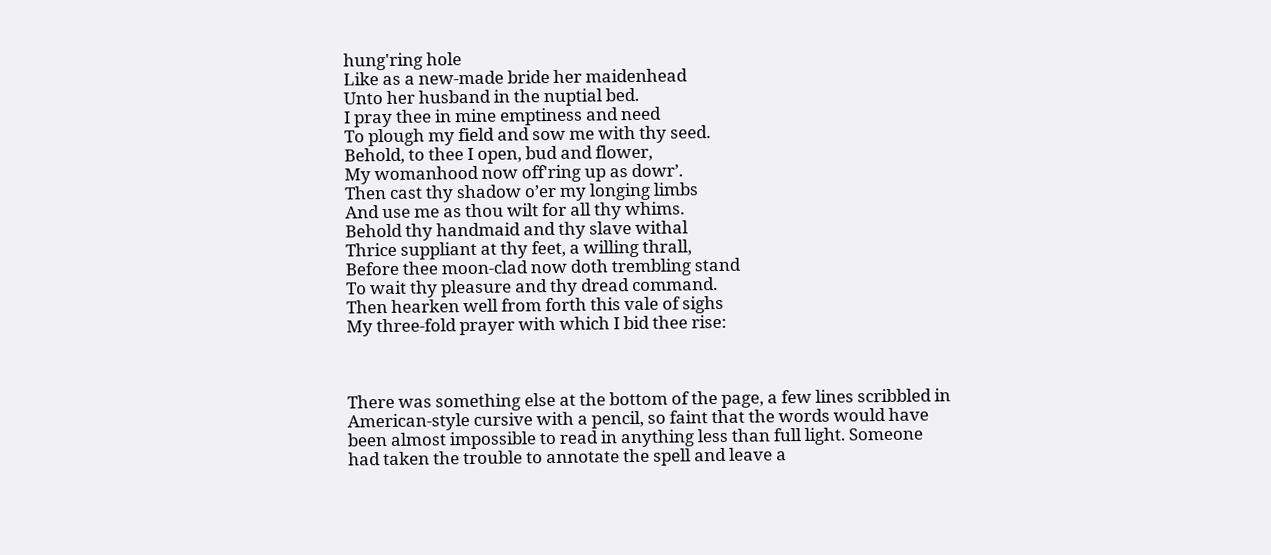hung'ring hole
Like as a new-made bride her maidenhead
Unto her husband in the nuptial bed.
I pray thee in mine emptiness and need
To plough my field and sow me with thy seed.
Behold, to thee I open, bud and flower,
My womanhood now off'ring up as dowr’.
Then cast thy shadow o’er my longing limbs
And use me as thou wilt for all thy whims.
Behold thy handmaid and thy slave withal
Thrice suppliant at thy feet, a willing thrall,
Before thee moon-clad now doth trembling stand
To wait thy pleasure and thy dread command.
Then hearken well from forth this vale of sighs
My three-fold prayer with which I bid thee rise:



There was something else at the bottom of the page, a few lines scribbled in American-style cursive with a pencil, so faint that the words would have been almost impossible to read in anything less than full light. Someone had taken the trouble to annotate the spell and leave a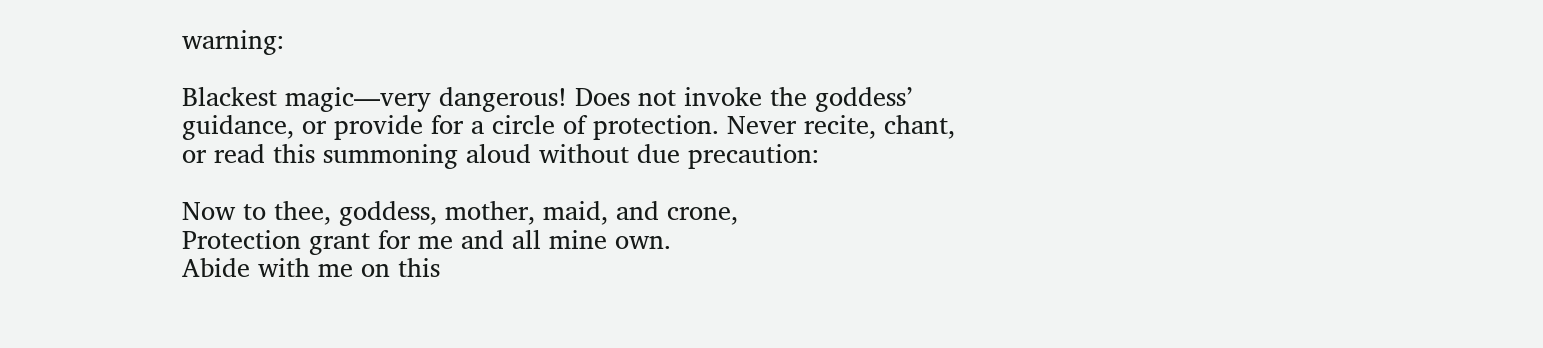warning:

Blackest magic—very dangerous! Does not invoke the goddess’ guidance, or provide for a circle of protection. Never recite, chant, or read this summoning aloud without due precaution:

Now to thee, goddess, mother, maid, and crone,
Protection grant for me and all mine own.
Abide with me on this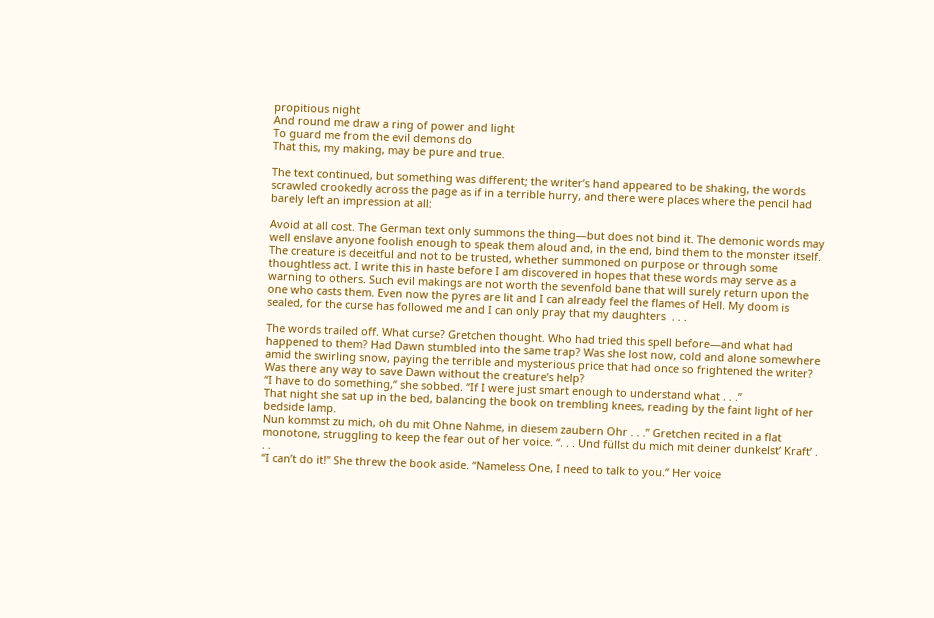propitious night
And round me draw a ring of power and light
To guard me from the evil demons do
That this, my making, may be pure and true.

The text continued, but something was different; the writer’s hand appeared to be shaking, the words scrawled crookedly across the page as if in a terrible hurry, and there were places where the pencil had barely left an impression at all:

Avoid at all cost. The German text only summons the thing—but does not bind it. The demonic words may well enslave anyone foolish enough to speak them aloud and, in the end, bind them to the monster itself. The creature is deceitful and not to be trusted, whether summoned on purpose or through some thoughtless act. I write this in haste before I am discovered in hopes that these words may serve as a warning to others. Such evil makings are not worth the sevenfold bane that will surely return upon the one who casts them. Even now the pyres are lit and I can already feel the flames of Hell. My doom is sealed, for the curse has followed me and I can only pray that my daughters  . . .

The words trailed off. What curse? Gretchen thought. Who had tried this spell before—and what had happened to them? Had Dawn stumbled into the same trap? Was she lost now, cold and alone somewhere amid the swirling snow, paying the terrible and mysterious price that had once so frightened the writer? Was there any way to save Dawn without the creature’s help?
“I have to do something,” she sobbed. “If I were just smart enough to understand what . . .”
That night she sat up in the bed, balancing the book on trembling knees, reading by the faint light of her bedside lamp.
Nun kommst zu mich, oh du mit Ohne Nahme, in diesem zaubern Ohr . . .” Gretchen recited in a flat monotone, struggling to keep the fear out of her voice. “. . . Und füllst du mich mit deiner dunkelst’ Kraft’ . . .
“I can’t do it!” She threw the book aside. “Nameless One, I need to talk to you.” Her voice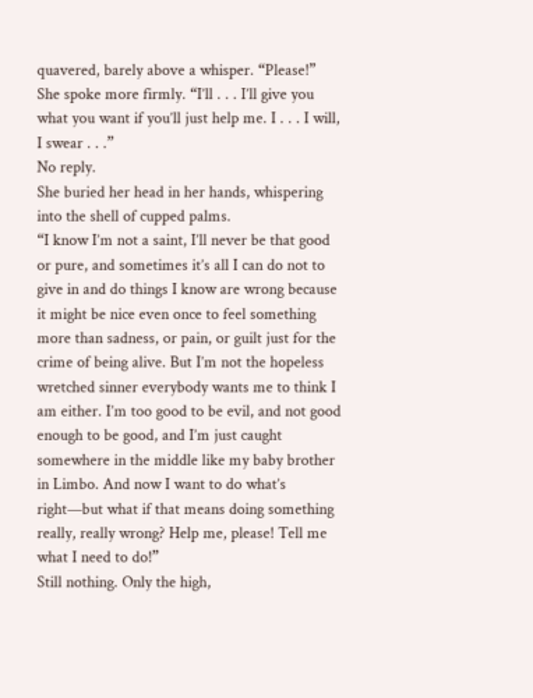quavered, barely above a whisper. “Please!” She spoke more firmly. “I’ll . . . I’ll give you what you want if you’ll just help me. I . . . I will, I swear . . .”
No reply.
She buried her head in her hands, whispering into the shell of cupped palms.
“I know I’m not a saint, I’ll never be that good or pure, and sometimes it’s all I can do not to give in and do things I know are wrong because it might be nice even once to feel something more than sadness, or pain, or guilt just for the crime of being alive. But I’m not the hopeless wretched sinner everybody wants me to think I am either. I’m too good to be evil, and not good enough to be good, and I’m just caught somewhere in the middle like my baby brother in Limbo. And now I want to do what’s right—but what if that means doing something really, really wrong? Help me, please! Tell me what I need to do!”
Still nothing. Only the high,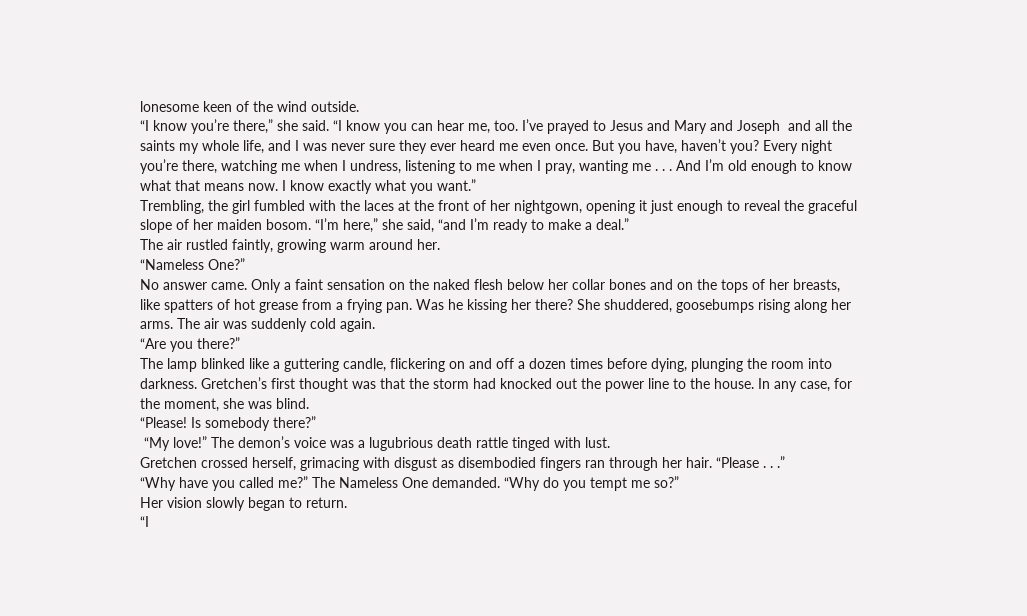lonesome keen of the wind outside.
“I know you’re there,” she said. “I know you can hear me, too. I’ve prayed to Jesus and Mary and Joseph  and all the saints my whole life, and I was never sure they ever heard me even once. But you have, haven’t you? Every night you’re there, watching me when I undress, listening to me when I pray, wanting me . . . And I’m old enough to know what that means now. I know exactly what you want.”
Trembling, the girl fumbled with the laces at the front of her nightgown, opening it just enough to reveal the graceful slope of her maiden bosom. “I’m here,” she said, “and I’m ready to make a deal.”
The air rustled faintly, growing warm around her.
“Nameless One?”
No answer came. Only a faint sensation on the naked flesh below her collar bones and on the tops of her breasts, like spatters of hot grease from a frying pan. Was he kissing her there? She shuddered, goosebumps rising along her arms. The air was suddenly cold again.
“Are you there?”
The lamp blinked like a guttering candle, flickering on and off a dozen times before dying, plunging the room into darkness. Gretchen’s first thought was that the storm had knocked out the power line to the house. In any case, for the moment, she was blind.
“Please! Is somebody there?”
 “My love!” The demon’s voice was a lugubrious death rattle tinged with lust.
Gretchen crossed herself, grimacing with disgust as disembodied fingers ran through her hair. “Please . . .”
“Why have you called me?” The Nameless One demanded. “Why do you tempt me so?”
Her vision slowly began to return.
“I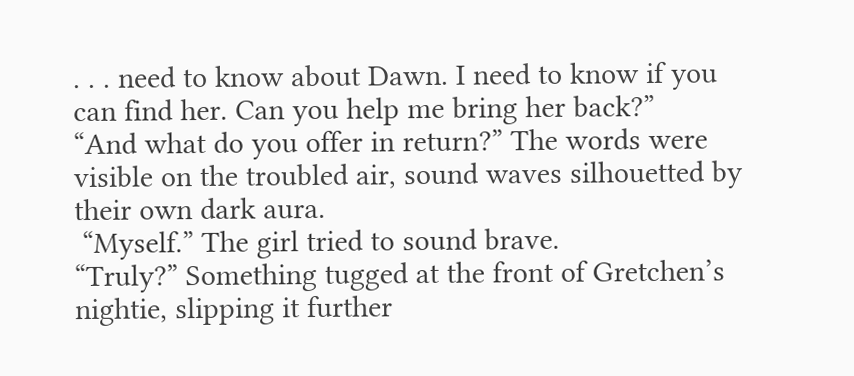. . . need to know about Dawn. I need to know if you can find her. Can you help me bring her back?”
“And what do you offer in return?” The words were visible on the troubled air, sound waves silhouetted by their own dark aura.
 “Myself.” The girl tried to sound brave.
“Truly?” Something tugged at the front of Gretchen’s nightie, slipping it further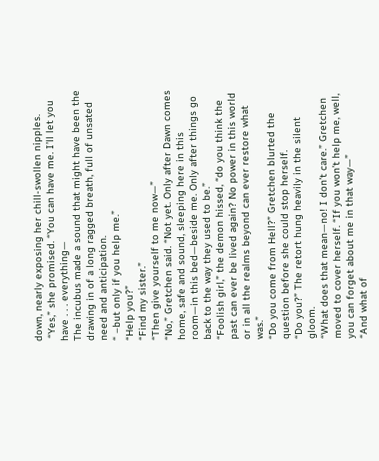down, nearly exposing her chill-swollen nipples.
 “Yes,” she promised. “You can have me. I’ll let you have . . . everything—
The incubus made a sound that might have been the drawing in of a long ragged breath, full of unsated need and anticipation.
“ –but only if you help me.”
“Help you?”
“Find my sister.”
“Then give yourself to me now—”
“No,” Gretchen said. “Not yet. Only after Dawn comes home, safe and sound, sleeping here in this room—in this bed—beside me. Only after things go back to the way they used to be.”
“Foolish girl,” the demon hissed, “do you think the past can ever be lived again? No power in this world or in all the realms beyond can ever restore what was.”
“Do you come from Hell?” Gretchen blurted the question before she could stop herself.
“Do you?” The retort hung heavily in the silent gloom.
“What does that mean—no! I don’t care.” Gretchen moved to cover herself. “If you won’t help me, well, you can forget about me in that way—”
“And what of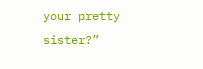your pretty sister?”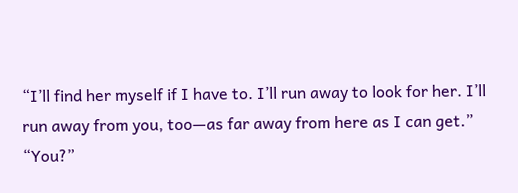“I’ll find her myself if I have to. I’ll run away to look for her. I’ll run away from you, too—as far away from here as I can get.”
“You?”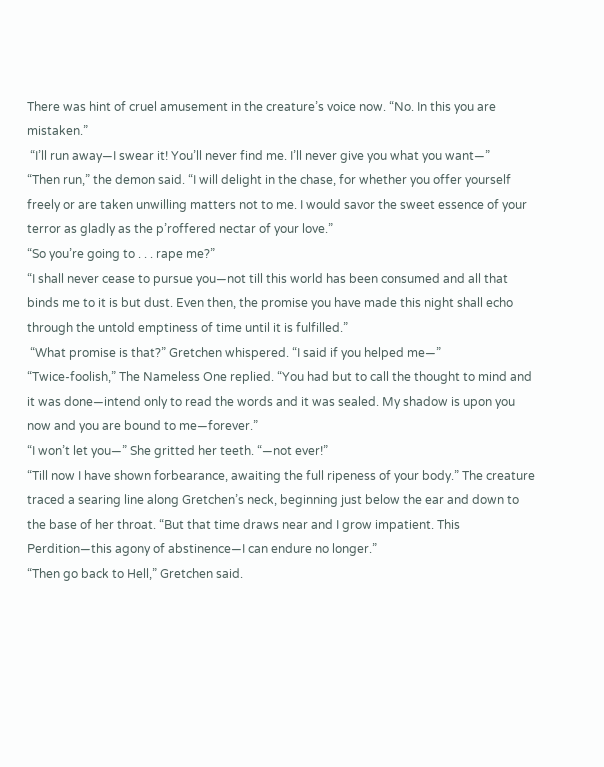There was hint of cruel amusement in the creature’s voice now. “No. In this you are mistaken.”
 “I’ll run away—I swear it! You’ll never find me. I’ll never give you what you want—”
“Then run,” the demon said. “I will delight in the chase, for whether you offer yourself freely or are taken unwilling matters not to me. I would savor the sweet essence of your terror as gladly as the p’roffered nectar of your love.”
“So you’re going to . . . rape me?”
“I shall never cease to pursue you—not till this world has been consumed and all that binds me to it is but dust. Even then, the promise you have made this night shall echo through the untold emptiness of time until it is fulfilled.”
 “What promise is that?” Gretchen whispered. “I said if you helped me—”
“Twice-foolish,” The Nameless One replied. “You had but to call the thought to mind and it was done—intend only to read the words and it was sealed. My shadow is upon you now and you are bound to me—forever.”
“I won’t let you—” She gritted her teeth. “—not ever!”
“Till now I have shown forbearance, awaiting the full ripeness of your body.” The creature traced a searing line along Gretchen’s neck, beginning just below the ear and down to the base of her throat. “But that time draws near and I grow impatient. This Perdition—this agony of abstinence—I can endure no longer.”
“Then go back to Hell,” Gretchen said.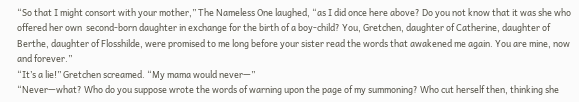“So that I might consort with your mother,” The Nameless One laughed, “as I did once here above? Do you not know that it was she who offered her own  second-born daughter in exchange for the birth of a boy-child? You, Gretchen, daughter of Catherine, daughter of Berthe, daughter of Flosshilde, were promised to me long before your sister read the words that awakened me again. You are mine, now and forever.”
“It’s a lie!” Gretchen screamed. “My mama would never—”
“Never—what? Who do you suppose wrote the words of warning upon the page of my summoning? Who cut herself then, thinking she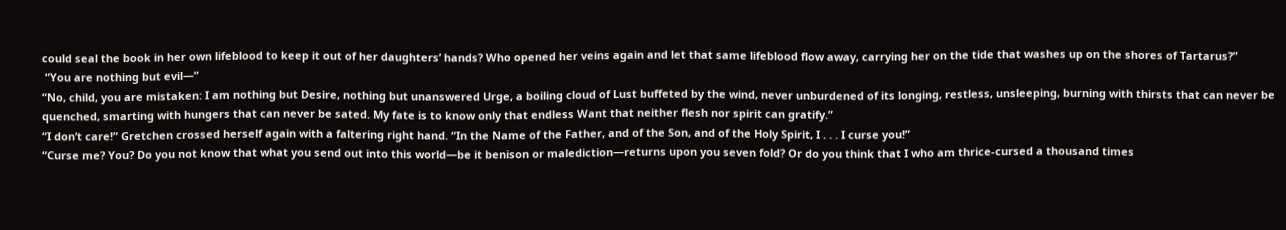could seal the book in her own lifeblood to keep it out of her daughters’ hands? Who opened her veins again and let that same lifeblood flow away, carrying her on the tide that washes up on the shores of Tartarus?”
 “You are nothing but evil—”
“No, child, you are mistaken: I am nothing but Desire, nothing but unanswered Urge, a boiling cloud of Lust buffeted by the wind, never unburdened of its longing, restless, unsleeping, burning with thirsts that can never be quenched, smarting with hungers that can never be sated. My fate is to know only that endless Want that neither flesh nor spirit can gratify.”
“I don’t care!” Gretchen crossed herself again with a faltering right hand. “In the Name of the Father, and of the Son, and of the Holy Spirit, I . . . I curse you!”
“Curse me? You? Do you not know that what you send out into this world—be it benison or malediction—returns upon you seven fold? Or do you think that I who am thrice-cursed a thousand times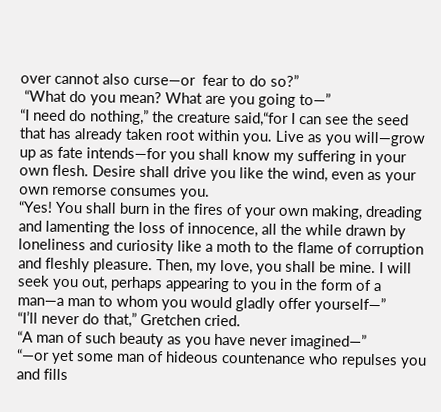over cannot also curse—or  fear to do so?”
 “What do you mean? What are you going to—”
“I need do nothing,” the creature said,“for I can see the seed that has already taken root within you. Live as you will—grow up as fate intends—for you shall know my suffering in your own flesh. Desire shall drive you like the wind, even as your own remorse consumes you.
“Yes! You shall burn in the fires of your own making, dreading and lamenting the loss of innocence, all the while drawn by loneliness and curiosity like a moth to the flame of corruption and fleshly pleasure. Then, my love, you shall be mine. I will seek you out, perhaps appearing to you in the form of a man—a man to whom you would gladly offer yourself—”
“I’ll never do that,” Gretchen cried.
“A man of such beauty as you have never imagined—”
“—or yet some man of hideous countenance who repulses you and fills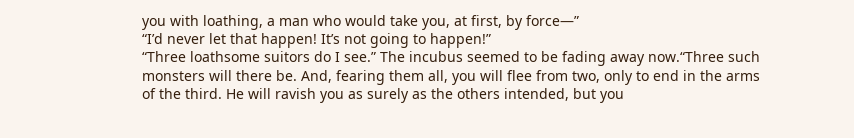you with loathing, a man who would take you, at first, by force—”
“I’d never let that happen! It’s not going to happen!”
“Three loathsome suitors do I see.” The incubus seemed to be fading away now.“Three such monsters will there be. And, fearing them all, you will flee from two, only to end in the arms of the third. He will ravish you as surely as the others intended, but you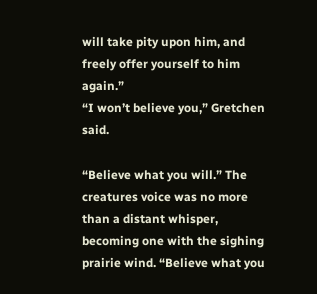will take pity upon him, and freely offer yourself to him again.”
“I won’t believe you,” Gretchen said.

“Believe what you will.” The creatures voice was no more than a distant whisper, becoming one with the sighing prairie wind. “Believe what you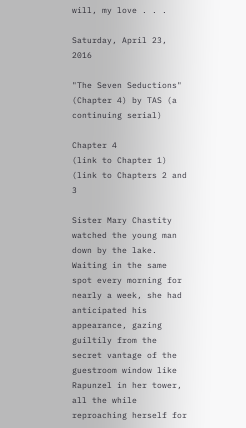will, my love . . .

Saturday, April 23, 2016

"The Seven Seductions" (Chapter 4) by TAS (a continuing serial)

Chapter 4
(link to Chapter 1)
(link to Chapters 2 and 3

Sister Mary Chastity watched the young man down by the lake. Waiting in the same spot every morning for nearly a week, she had anticipated his appearance, gazing guiltily from the secret vantage of the guestroom window like Rapunzel in her tower, all the while reproaching herself for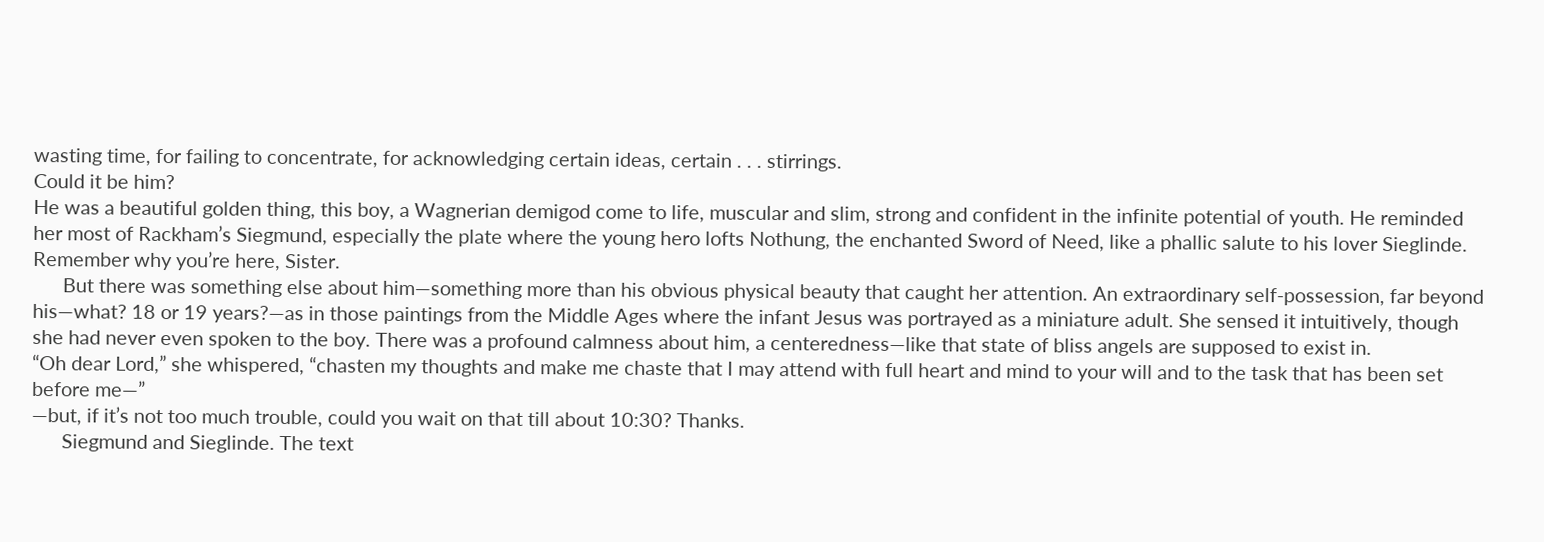wasting time, for failing to concentrate, for acknowledging certain ideas, certain . . . stirrings.
Could it be him?
He was a beautiful golden thing, this boy, a Wagnerian demigod come to life, muscular and slim, strong and confident in the infinite potential of youth. He reminded her most of Rackham’s Siegmund, especially the plate where the young hero lofts Nothung, the enchanted Sword of Need, like a phallic salute to his lover Sieglinde.
Remember why you’re here, Sister.
      But there was something else about him—something more than his obvious physical beauty that caught her attention. An extraordinary self-possession, far beyond his—what? 18 or 19 years?—as in those paintings from the Middle Ages where the infant Jesus was portrayed as a miniature adult. She sensed it intuitively, though she had never even spoken to the boy. There was a profound calmness about him, a centeredness—like that state of bliss angels are supposed to exist in.
“Oh dear Lord,” she whispered, “chasten my thoughts and make me chaste that I may attend with full heart and mind to your will and to the task that has been set before me—”
—but, if it’s not too much trouble, could you wait on that till about 10:30? Thanks.
      Siegmund and Sieglinde. The text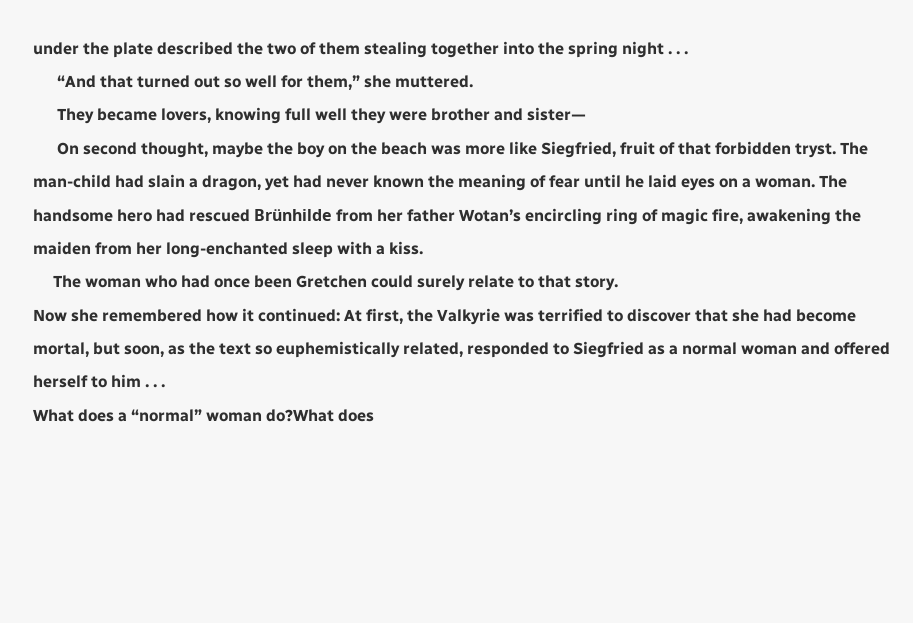under the plate described the two of them stealing together into the spring night . . .
      “And that turned out so well for them,” she muttered.
      They became lovers, knowing full well they were brother and sister—
      On second thought, maybe the boy on the beach was more like Siegfried, fruit of that forbidden tryst. The man-child had slain a dragon, yet had never known the meaning of fear until he laid eyes on a woman. The handsome hero had rescued Brünhilde from her father Wotan’s encircling ring of magic fire, awakening the maiden from her long-enchanted sleep with a kiss.
     The woman who had once been Gretchen could surely relate to that story.
Now she remembered how it continued: At first, the Valkyrie was terrified to discover that she had become mortal, but soon, as the text so euphemistically related, responded to Siegfried as a normal woman and offered herself to him . . .
What does a “normal” woman do?What does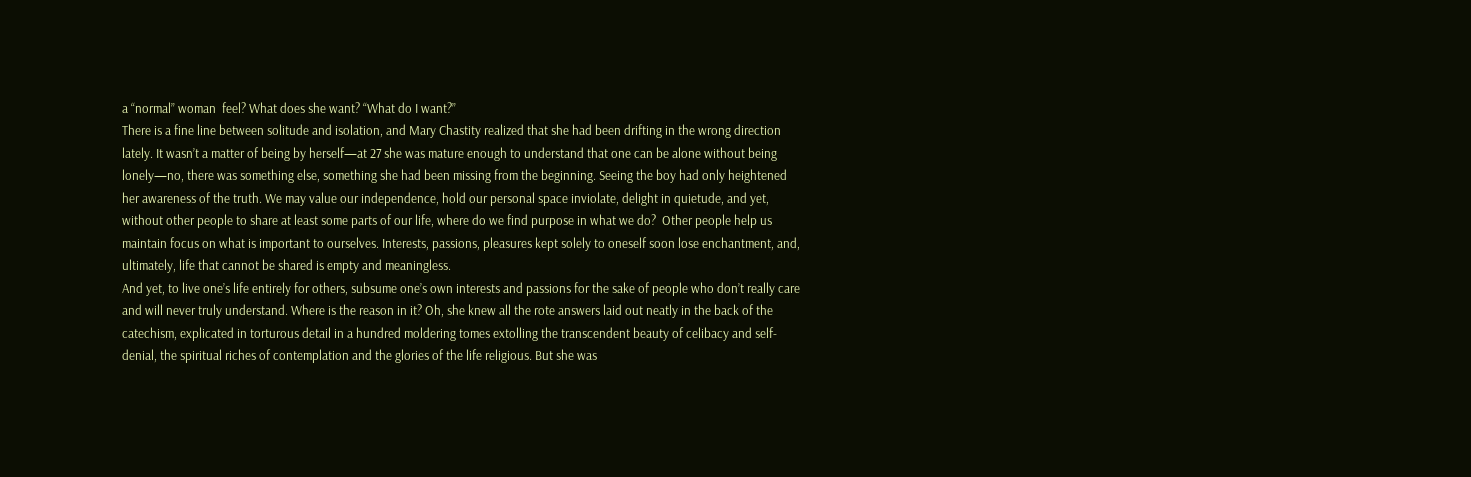a “normal” woman  feel? What does she want? “What do I want?”
There is a fine line between solitude and isolation, and Mary Chastity realized that she had been drifting in the wrong direction lately. It wasn’t a matter of being by herself—at 27 she was mature enough to understand that one can be alone without being lonely—no, there was something else, something she had been missing from the beginning. Seeing the boy had only heightened her awareness of the truth. We may value our independence, hold our personal space inviolate, delight in quietude, and yet, without other people to share at least some parts of our life, where do we find purpose in what we do?  Other people help us maintain focus on what is important to ourselves. Interests, passions, pleasures kept solely to oneself soon lose enchantment, and, ultimately, life that cannot be shared is empty and meaningless.
And yet, to live one’s life entirely for others, subsume one’s own interests and passions for the sake of people who don’t really care and will never truly understand. Where is the reason in it? Oh, she knew all the rote answers laid out neatly in the back of the catechism, explicated in torturous detail in a hundred moldering tomes extolling the transcendent beauty of celibacy and self-denial, the spiritual riches of contemplation and the glories of the life religious. But she was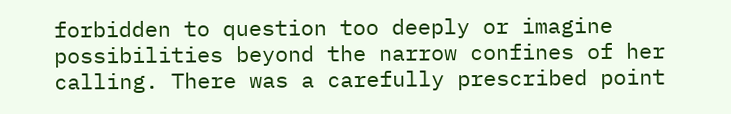forbidden to question too deeply or imagine possibilities beyond the narrow confines of her calling. There was a carefully prescribed point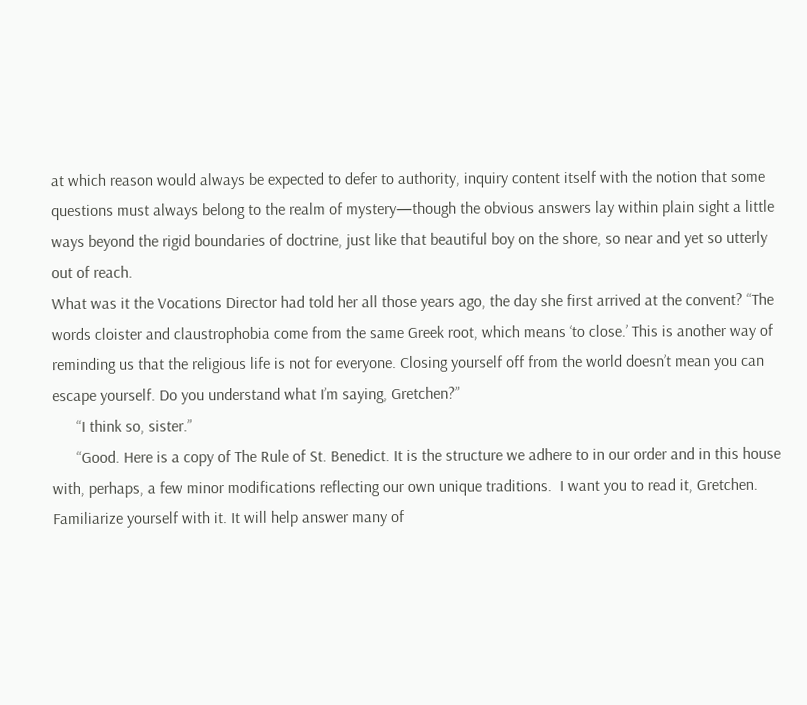at which reason would always be expected to defer to authority, inquiry content itself with the notion that some questions must always belong to the realm of mystery—though the obvious answers lay within plain sight a little ways beyond the rigid boundaries of doctrine, just like that beautiful boy on the shore, so near and yet so utterly out of reach.
What was it the Vocations Director had told her all those years ago, the day she first arrived at the convent? “The words cloister and claustrophobia come from the same Greek root, which means ‘to close.’ This is another way of reminding us that the religious life is not for everyone. Closing yourself off from the world doesn’t mean you can escape yourself. Do you understand what I’m saying, Gretchen?”
      “I think so, sister.”
      “Good. Here is a copy of The Rule of St. Benedict. It is the structure we adhere to in our order and in this house with, perhaps, a few minor modifications reflecting our own unique traditions.  I want you to read it, Gretchen. Familiarize yourself with it. It will help answer many of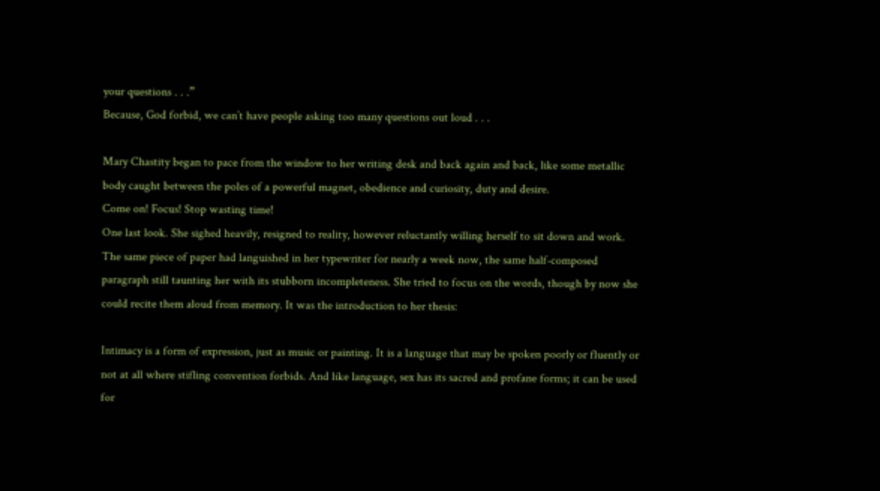your questions . . .”
Because, God forbid, we can’t have people asking too many questions out loud . . .

Mary Chastity began to pace from the window to her writing desk and back again and back, like some metallic body caught between the poles of a powerful magnet, obedience and curiosity, duty and desire.
Come on! Focus! Stop wasting time!
One last look. She sighed heavily, resigned to reality, however reluctantly willing herself to sit down and work. The same piece of paper had languished in her typewriter for nearly a week now, the same half-composed paragraph still taunting her with its stubborn incompleteness. She tried to focus on the words, though by now she could recite them aloud from memory. It was the introduction to her thesis:

Intimacy is a form of expression, just as music or painting. It is a language that may be spoken poorly or fluently or not at all where stifling convention forbids. And like language, sex has its sacred and profane forms; it can be used for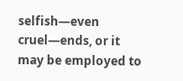selfish—even cruel—ends, or it may be employed to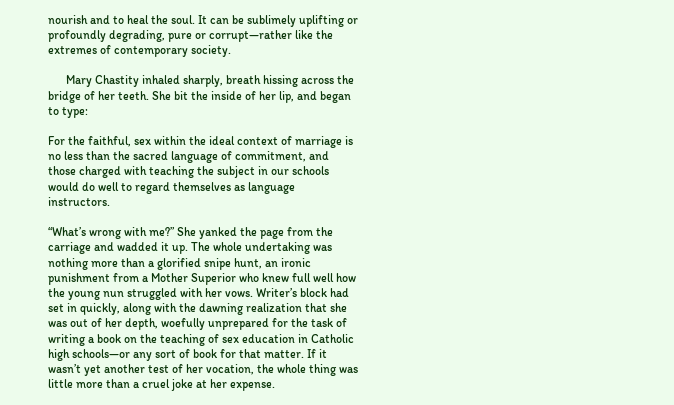nourish and to heal the soul. It can be sublimely uplifting or profoundly degrading, pure or corrupt—rather like the extremes of contemporary society.

      Mary Chastity inhaled sharply, breath hissing across the bridge of her teeth. She bit the inside of her lip, and began to type:

For the faithful, sex within the ideal context of marriage is no less than the sacred language of commitment, and those charged with teaching the subject in our schools would do well to regard themselves as language instructors.

“What’s wrong with me?” She yanked the page from the carriage and wadded it up. The whole undertaking was nothing more than a glorified snipe hunt, an ironic punishment from a Mother Superior who knew full well how the young nun struggled with her vows. Writer’s block had set in quickly, along with the dawning realization that she was out of her depth, woefully unprepared for the task of writing a book on the teaching of sex education in Catholic high schools—or any sort of book for that matter. If it wasn’t yet another test of her vocation, the whole thing was little more than a cruel joke at her expense.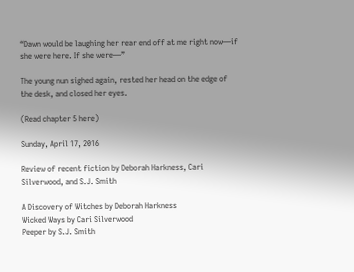“Dawn would be laughing her rear end off at me right now—if she were here. If she were—”

The young nun sighed again, rested her head on the edge of the desk, and closed her eyes.

(Read chapter 5 here)

Sunday, April 17, 2016

Review of recent fiction by Deborah Harkness, Cari Silverwood, and S.J. Smith

A Discovery of Witches by Deborah Harkness
Wicked Ways by Cari Silverwood
Peeper by S.J. Smith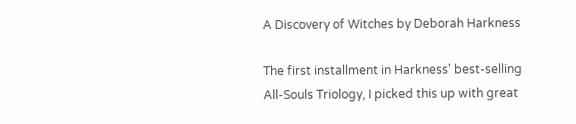A Discovery of Witches by Deborah Harkness

The first installment in Harkness' best-selling All-Souls Triology, I picked this up with great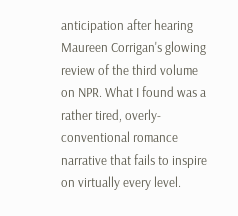anticipation after hearing Maureen Corrigan's glowing review of the third volume on NPR. What I found was a rather tired, overly-conventional romance narrative that fails to inspire on virtually every level.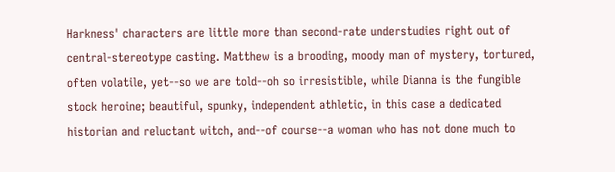Harkness' characters are little more than second-rate understudies right out of central-stereotype casting. Matthew is a brooding, moody man of mystery, tortured, often volatile, yet--so we are told--oh so irresistible, while Dianna is the fungible stock heroine; beautiful, spunky, independent athletic, in this case a dedicated historian and reluctant witch, and--of course--a woman who has not done much to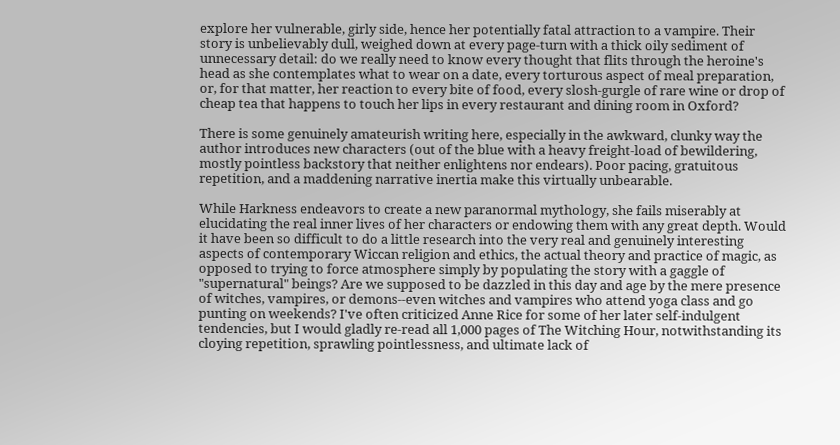explore her vulnerable, girly side, hence her potentially fatal attraction to a vampire. Their story is unbelievably dull, weighed down at every page-turn with a thick oily sediment of unnecessary detail: do we really need to know every thought that flits through the heroine's head as she contemplates what to wear on a date, every torturous aspect of meal preparation, or, for that matter, her reaction to every bite of food, every slosh-gurgle of rare wine or drop of cheap tea that happens to touch her lips in every restaurant and dining room in Oxford?

There is some genuinely amateurish writing here, especially in the awkward, clunky way the author introduces new characters (out of the blue with a heavy freight-load of bewildering, mostly pointless backstory that neither enlightens nor endears). Poor pacing, gratuitous repetition, and a maddening narrative inertia make this virtually unbearable.

While Harkness endeavors to create a new paranormal mythology, she fails miserably at elucidating the real inner lives of her characters or endowing them with any great depth. Would it have been so difficult to do a little research into the very real and genuinely interesting aspects of contemporary Wiccan religion and ethics, the actual theory and practice of magic, as opposed to trying to force atmosphere simply by populating the story with a gaggle of "supernatural" beings? Are we supposed to be dazzled in this day and age by the mere presence of witches, vampires, or demons--even witches and vampires who attend yoga class and go punting on weekends? I've often criticized Anne Rice for some of her later self-indulgent tendencies, but I would gladly re-read all 1,000 pages of The Witching Hour, notwithstanding its cloying repetition, sprawling pointlessness, and ultimate lack of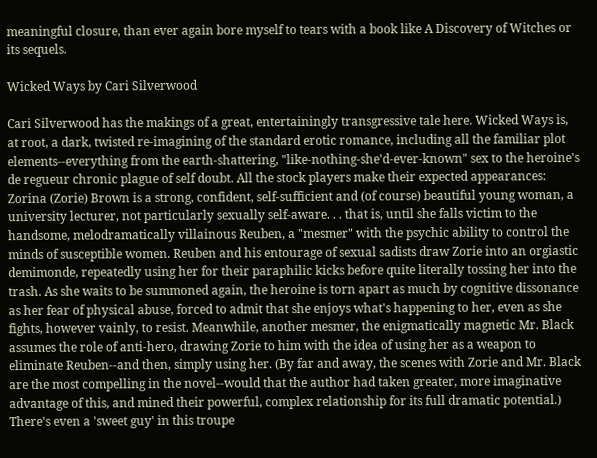meaningful closure, than ever again bore myself to tears with a book like A Discovery of Witches or its sequels.

Wicked Ways by Cari Silverwood

Cari Silverwood has the makings of a great, entertainingly transgressive tale here. Wicked Ways is, at root, a dark, twisted re-imagining of the standard erotic romance, including all the familiar plot elements--everything from the earth-shattering, "like-nothing-she'd-ever-known" sex to the heroine's de regueur chronic plague of self doubt. All the stock players make their expected appearances: Zorina (Zorie) Brown is a strong, confident, self-sufficient and (of course) beautiful young woman, a university lecturer, not particularly sexually self-aware. . . that is, until she falls victim to the handsome, melodramatically villainous Reuben, a "mesmer" with the psychic ability to control the minds of susceptible women. Reuben and his entourage of sexual sadists draw Zorie into an orgiastic demimonde, repeatedly using her for their paraphilic kicks before quite literally tossing her into the trash. As she waits to be summoned again, the heroine is torn apart as much by cognitive dissonance as her fear of physical abuse, forced to admit that she enjoys what's happening to her, even as she fights, however vainly, to resist. Meanwhile, another mesmer, the enigmatically magnetic Mr. Black assumes the role of anti-hero, drawing Zorie to him with the idea of using her as a weapon to eliminate Reuben--and then, simply using her. (By far and away, the scenes with Zorie and Mr. Black are the most compelling in the novel--would that the author had taken greater, more imaginative advantage of this, and mined their powerful, complex relationship for its full dramatic potential.) There's even a 'sweet guy' in this troupe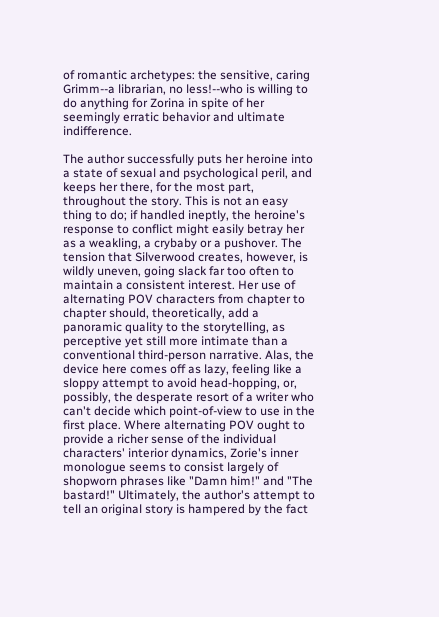of romantic archetypes: the sensitive, caring Grimm--a librarian, no less!--who is willing to do anything for Zorina in spite of her seemingly erratic behavior and ultimate indifference.

The author successfully puts her heroine into a state of sexual and psychological peril, and keeps her there, for the most part, throughout the story. This is not an easy thing to do; if handled ineptly, the heroine's response to conflict might easily betray her as a weakling, a crybaby or a pushover. The tension that Silverwood creates, however, is wildly uneven, going slack far too often to maintain a consistent interest. Her use of alternating POV characters from chapter to chapter should, theoretically, add a panoramic quality to the storytelling, as perceptive yet still more intimate than a conventional third-person narrative. Alas, the device here comes off as lazy, feeling like a sloppy attempt to avoid head-hopping, or, possibly, the desperate resort of a writer who can't decide which point-of-view to use in the first place. Where alternating POV ought to provide a richer sense of the individual characters' interior dynamics, Zorie's inner monologue seems to consist largely of shopworn phrases like "Damn him!" and "The bastard!" Ultimately, the author's attempt to tell an original story is hampered by the fact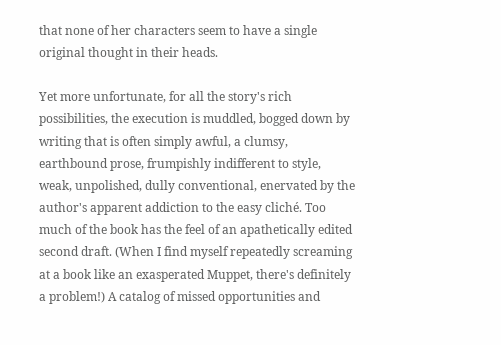that none of her characters seem to have a single original thought in their heads.

Yet more unfortunate, for all the story's rich possibilities, the execution is muddled, bogged down by writing that is often simply awful, a clumsy, earthbound prose, frumpishly indifferent to style, weak, unpolished, dully conventional, enervated by the author's apparent addiction to the easy cliché. Too much of the book has the feel of an apathetically edited second draft. (When I find myself repeatedly screaming at a book like an exasperated Muppet, there's definitely a problem!) A catalog of missed opportunities and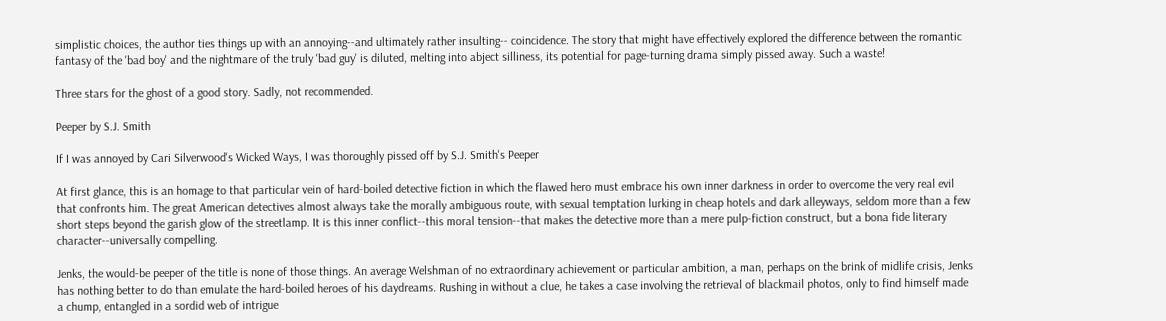simplistic choices, the author ties things up with an annoying--and ultimately rather insulting-- coincidence. The story that might have effectively explored the difference between the romantic fantasy of the 'bad boy' and the nightmare of the truly 'bad guy' is diluted, melting into abject silliness, its potential for page-turning drama simply pissed away. Such a waste!

Three stars for the ghost of a good story. Sadly, not recommended.

Peeper by S.J. Smith

If I was annoyed by Cari Silverwood's Wicked Ways, I was thoroughly pissed off by S.J. Smith's Peeper

At first glance, this is an homage to that particular vein of hard-boiled detective fiction in which the flawed hero must embrace his own inner darkness in order to overcome the very real evil that confronts him. The great American detectives almost always take the morally ambiguous route, with sexual temptation lurking in cheap hotels and dark alleyways, seldom more than a few short steps beyond the garish glow of the streetlamp. It is this inner conflict--this moral tension--that makes the detective more than a mere pulp-fiction construct, but a bona fide literary character--universally compelling.

Jenks, the would-be peeper of the title is none of those things. An average Welshman of no extraordinary achievement or particular ambition, a man, perhaps on the brink of midlife crisis, Jenks has nothing better to do than emulate the hard-boiled heroes of his daydreams. Rushing in without a clue, he takes a case involving the retrieval of blackmail photos, only to find himself made a chump, entangled in a sordid web of intrigue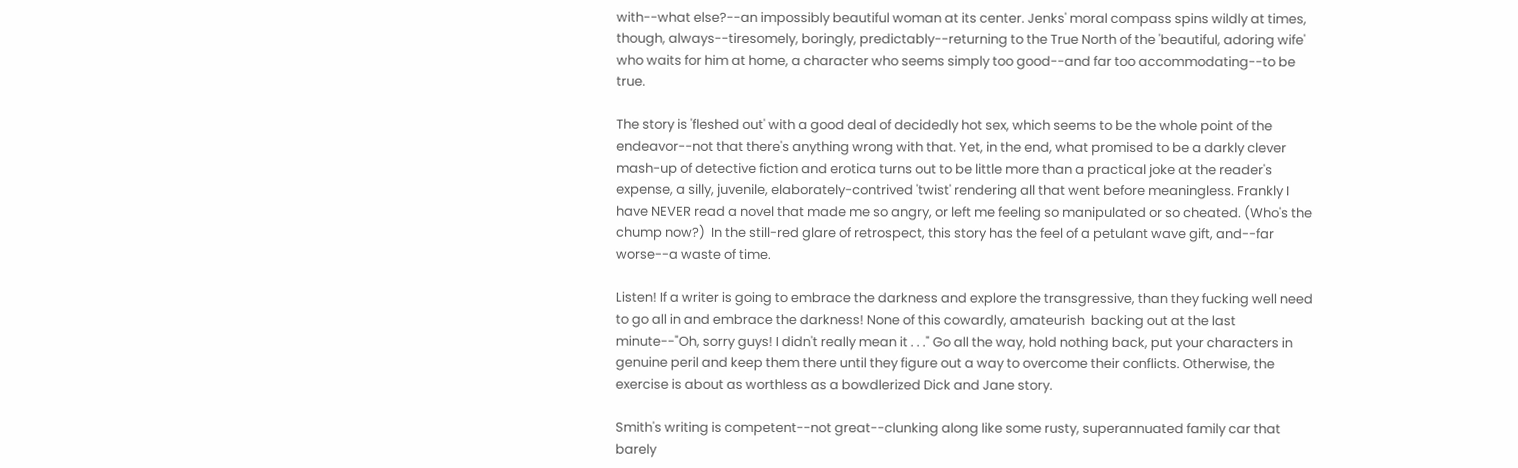with--what else?--an impossibly beautiful woman at its center. Jenks' moral compass spins wildly at times, though, always--tiresomely, boringly, predictably--returning to the True North of the 'beautiful, adoring wife' who waits for him at home, a character who seems simply too good--and far too accommodating--to be true.

The story is 'fleshed out' with a good deal of decidedly hot sex, which seems to be the whole point of the endeavor--not that there's anything wrong with that. Yet, in the end, what promised to be a darkly clever mash-up of detective fiction and erotica turns out to be little more than a practical joke at the reader's expense, a silly, juvenile, elaborately-contrived 'twist' rendering all that went before meaningless. Frankly I have NEVER read a novel that made me so angry, or left me feeling so manipulated or so cheated. (Who's the chump now?)  In the still-red glare of retrospect, this story has the feel of a petulant wave gift, and--far worse--a waste of time.

Listen! If a writer is going to embrace the darkness and explore the transgressive, than they fucking well need to go all in and embrace the darkness! None of this cowardly, amateurish  backing out at the last minute--"Oh, sorry guys! I didn't really mean it . . ." Go all the way, hold nothing back, put your characters in genuine peril and keep them there until they figure out a way to overcome their conflicts. Otherwise, the exercise is about as worthless as a bowdlerized Dick and Jane story.

Smith's writing is competent--not great--clunking along like some rusty, superannuated family car that barely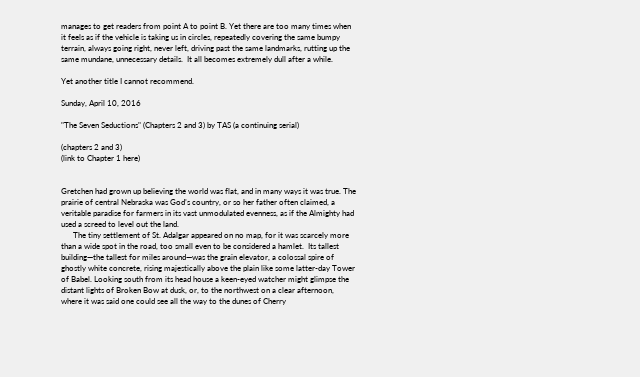manages to get readers from point A to point B. Yet there are too many times when it feels as if the vehicle is taking us in circles, repeatedly covering the same bumpy terrain, always going right, never left, driving past the same landmarks, rutting up the same mundane, unnecessary details.  It all becomes extremely dull after a while.

Yet another title I cannot recommend.

Sunday, April 10, 2016

"The Seven Seductions" (Chapters 2 and 3) by TAS (a continuing serial)

(chapters 2 and 3)
(link to Chapter 1 here)


Gretchen had grown up believing the world was flat, and in many ways it was true. The prairie of central Nebraska was God’s country, or so her father often claimed, a veritable paradise for farmers in its vast unmodulated evenness, as if the Almighty had used a screed to level out the land.
      The tiny settlement of St. Adalgar appeared on no map, for it was scarcely more than a wide spot in the road, too small even to be considered a hamlet.  Its tallest building—the tallest for miles around—was the grain elevator, a colossal spire of ghostly white concrete, rising majestically above the plain like some latter-day Tower of Babel. Looking south from its head house a keen-eyed watcher might glimpse the distant lights of Broken Bow at dusk, or, to the northwest on a clear afternoon, where it was said one could see all the way to the dunes of Cherry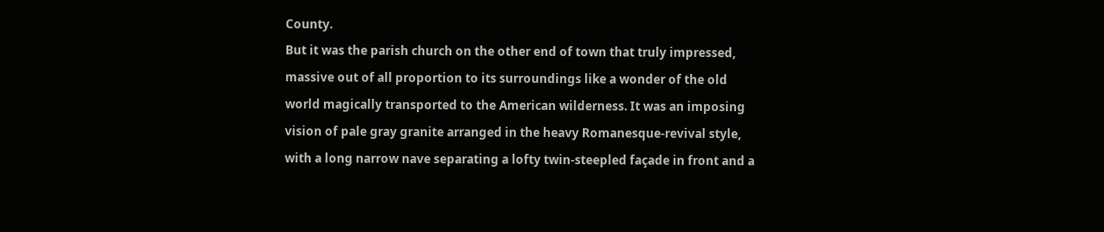County.
But it was the parish church on the other end of town that truly impressed, massive out of all proportion to its surroundings like a wonder of the old world magically transported to the American wilderness. It was an imposing vision of pale gray granite arranged in the heavy Romanesque-revival style, with a long narrow nave separating a lofty twin-steepled façade in front and a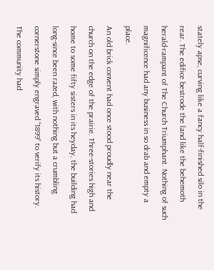stately apse, curving like a fancy half-finished silo in the rear. The edifice bestrode the land like the behemoth herald-rampant of The Church Triumphant. Nothing of such magnificence had any business in so drab and empty a place.
An old brick convent had once stood proudly near the church on the edge of the prairie. Three-stories high and home to some fifty sisters in its heyday, the building had long-since been razed, with nothing but a crumbling cornerstone simply engraved “1899” to verify its history. The community had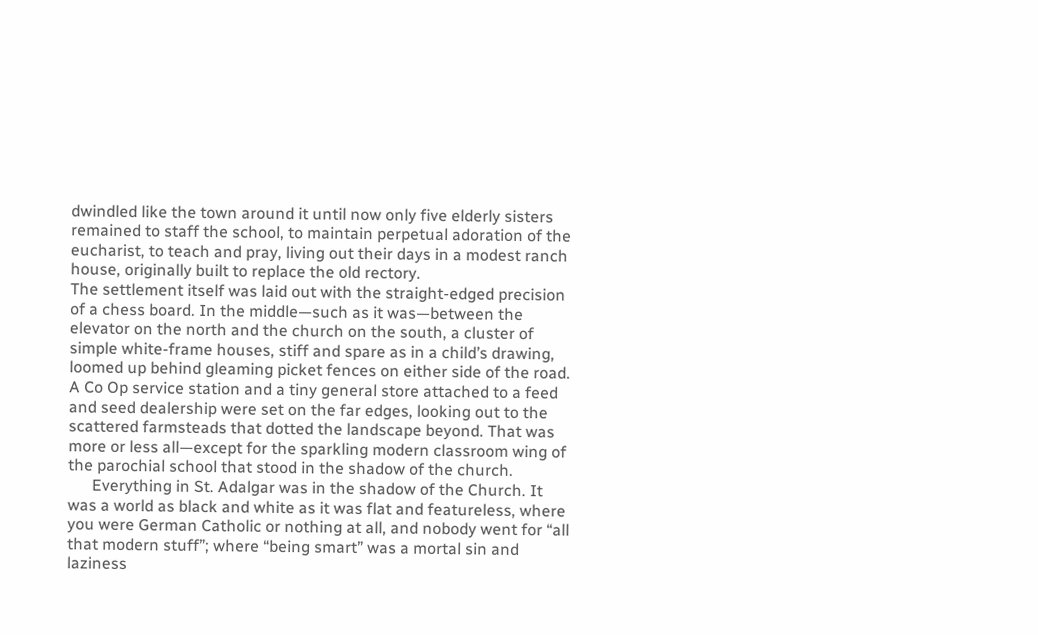dwindled like the town around it until now only five elderly sisters remained to staff the school, to maintain perpetual adoration of the eucharist, to teach and pray, living out their days in a modest ranch house, originally built to replace the old rectory.
The settlement itself was laid out with the straight-edged precision of a chess board. In the middle—such as it was—between the elevator on the north and the church on the south, a cluster of simple white-frame houses, stiff and spare as in a child’s drawing, loomed up behind gleaming picket fences on either side of the road. A Co Op service station and a tiny general store attached to a feed and seed dealership were set on the far edges, looking out to the scattered farmsteads that dotted the landscape beyond. That was more or less all—except for the sparkling modern classroom wing of the parochial school that stood in the shadow of the church.
      Everything in St. Adalgar was in the shadow of the Church. It was a world as black and white as it was flat and featureless, where you were German Catholic or nothing at all, and nobody went for “all that modern stuff”; where “being smart” was a mortal sin and laziness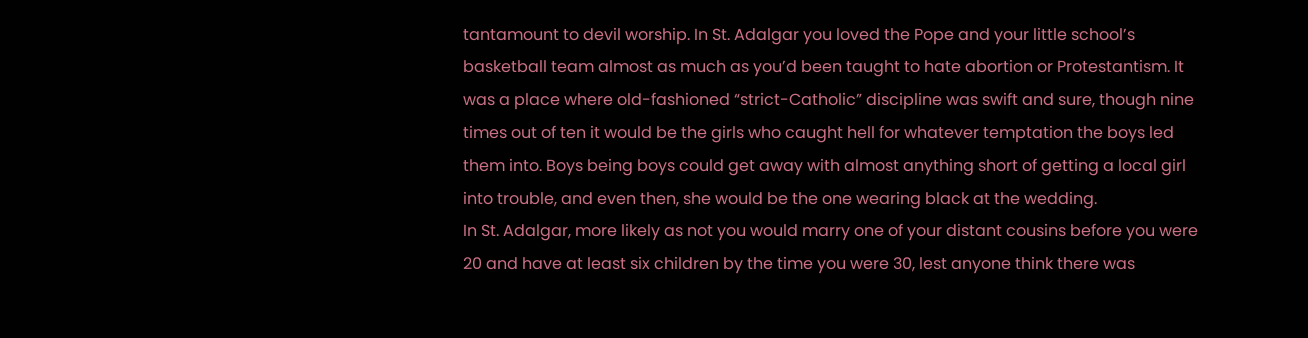tantamount to devil worship. In St. Adalgar you loved the Pope and your little school’s basketball team almost as much as you’d been taught to hate abortion or Protestantism. It was a place where old-fashioned “strict-Catholic” discipline was swift and sure, though nine times out of ten it would be the girls who caught hell for whatever temptation the boys led them into. Boys being boys could get away with almost anything short of getting a local girl into trouble, and even then, she would be the one wearing black at the wedding.
In St. Adalgar, more likely as not you would marry one of your distant cousins before you were 20 and have at least six children by the time you were 30, lest anyone think there was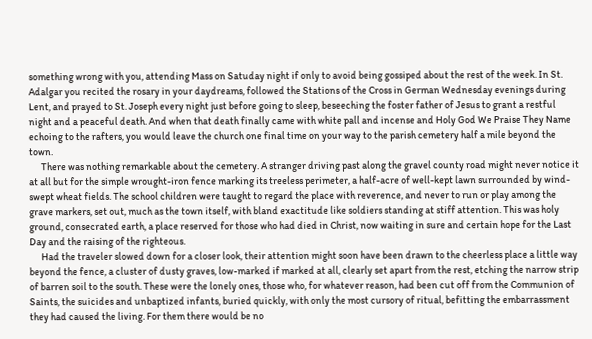something wrong with you, attending Mass on Satuday night if only to avoid being gossiped about the rest of the week. In St. Adalgar you recited the rosary in your daydreams, followed the Stations of the Cross in German Wednesday evenings during Lent, and prayed to St. Joseph every night just before going to sleep, beseeching the foster father of Jesus to grant a restful night and a peaceful death. And when that death finally came with white pall and incense and Holy God We Praise They Name echoing to the rafters, you would leave the church one final time on your way to the parish cemetery half a mile beyond the town.
      There was nothing remarkable about the cemetery. A stranger driving past along the gravel county road might never notice it at all but for the simple wrought-iron fence marking its treeless perimeter, a half-acre of well-kept lawn surrounded by wind-swept wheat fields. The school children were taught to regard the place with reverence, and never to run or play among the grave markers, set out, much as the town itself, with bland exactitude like soldiers standing at stiff attention. This was holy ground, consecrated earth, a place reserved for those who had died in Christ, now waiting in sure and certain hope for the Last Day and the raising of the righteous.
      Had the traveler slowed down for a closer look, their attention might soon have been drawn to the cheerless place a little way beyond the fence, a cluster of dusty graves, low-marked if marked at all, clearly set apart from the rest, etching the narrow strip of barren soil to the south. These were the lonely ones, those who, for whatever reason, had been cut off from the Communion of Saints, the suicides and unbaptized infants, buried quickly, with only the most cursory of ritual, befitting the embarrassment they had caused the living. For them there would be no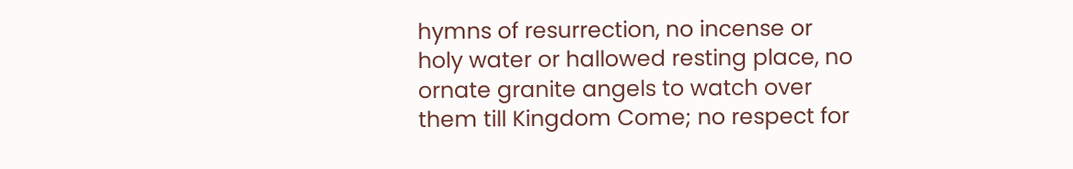hymns of resurrection, no incense or holy water or hallowed resting place, no ornate granite angels to watch over them till Kingdom Come; no respect for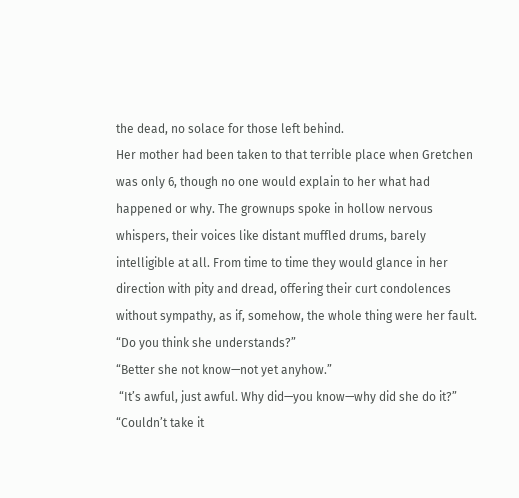the dead, no solace for those left behind.
Her mother had been taken to that terrible place when Gretchen was only 6, though no one would explain to her what had happened or why. The grownups spoke in hollow nervous whispers, their voices like distant muffled drums, barely intelligible at all. From time to time they would glance in her direction with pity and dread, offering their curt condolences without sympathy, as if, somehow, the whole thing were her fault.
“Do you think she understands?”
“Better she not know—not yet anyhow.”
 “It’s awful, just awful. Why did—you know—why did she do it?”
“Couldn’t take it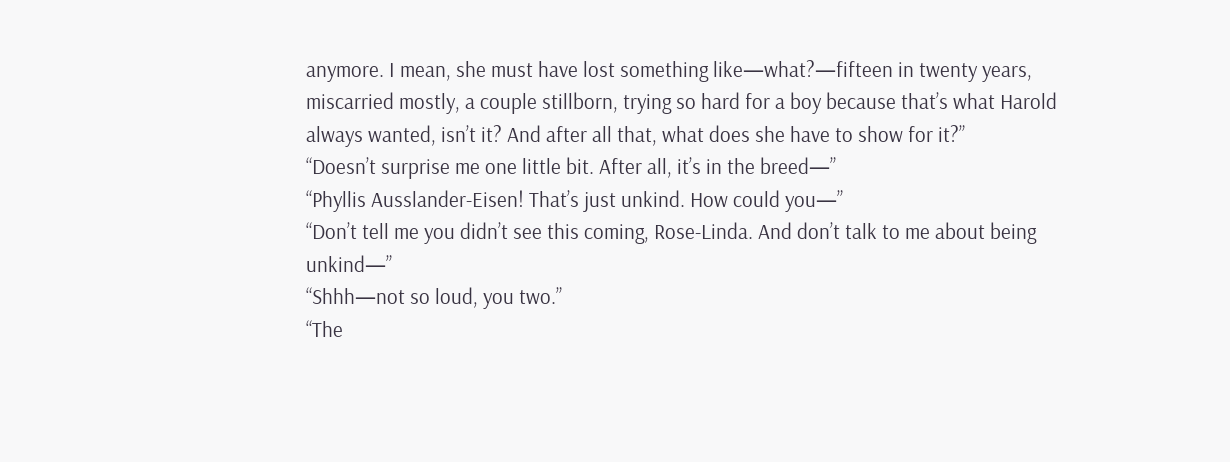anymore. I mean, she must have lost something like—what?—fifteen in twenty years, miscarried mostly, a couple stillborn, trying so hard for a boy because that’s what Harold always wanted, isn’t it? And after all that, what does she have to show for it?”
“Doesn’t surprise me one little bit. After all, it’s in the breed—”
“Phyllis Ausslander-Eisen! That’s just unkind. How could you—”
“Don’t tell me you didn’t see this coming, Rose-Linda. And don’t talk to me about being unkind—”
“Shhh—not so loud, you two.”
“The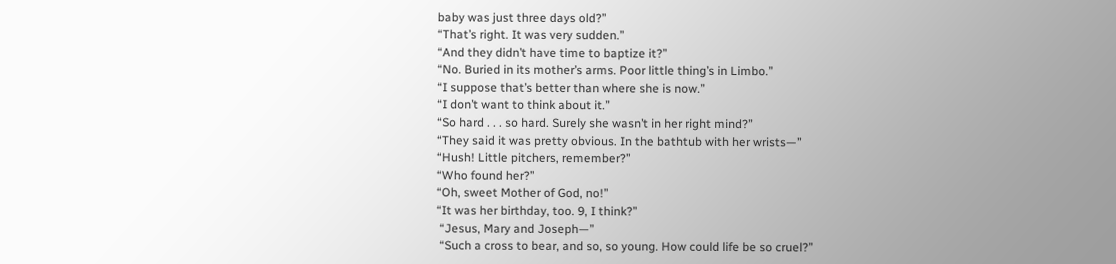baby was just three days old?”
“That’s right. It was very sudden.”
“And they didn’t have time to baptize it?”
“No. Buried in its mother’s arms. Poor little thing’s in Limbo.”
“I suppose that’s better than where she is now.”
“I don’t want to think about it.”
“So hard . . . so hard. Surely she wasn’t in her right mind?”
“They said it was pretty obvious. In the bathtub with her wrists—”
“Hush! Little pitchers, remember?”
“Who found her?”
“Oh, sweet Mother of God, no!”
“It was her birthday, too. 9, I think?”
 “Jesus, Mary and Joseph—”
 “Such a cross to bear, and so, so young. How could life be so cruel?”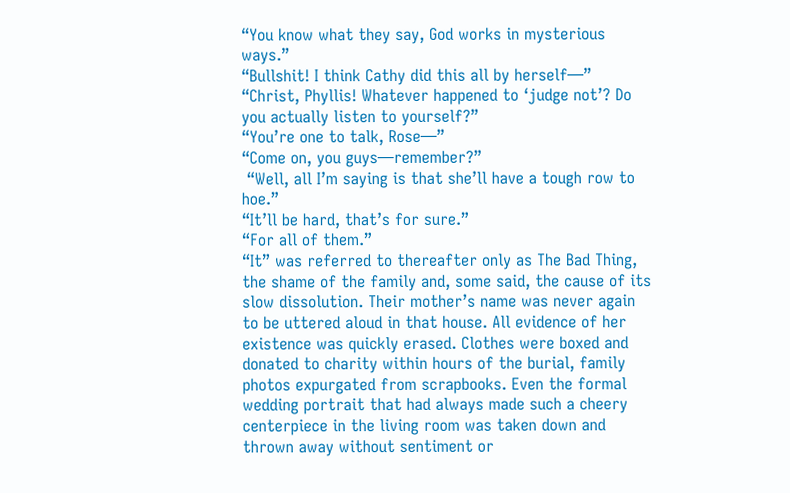“You know what they say, God works in mysterious ways.”
“Bullshit! I think Cathy did this all by herself—”
“Christ, Phyllis! Whatever happened to ‘judge not’? Do you actually listen to yourself?”
“You’re one to talk, Rose—”
“Come on, you guys—remember?”
 “Well, all I’m saying is that she’ll have a tough row to hoe.”
“It’ll be hard, that’s for sure.”
“For all of them.”
“It” was referred to thereafter only as The Bad Thing, the shame of the family and, some said, the cause of its slow dissolution. Their mother’s name was never again to be uttered aloud in that house. All evidence of her existence was quickly erased. Clothes were boxed and donated to charity within hours of the burial, family photos expurgated from scrapbooks. Even the formal wedding portrait that had always made such a cheery centerpiece in the living room was taken down and thrown away without sentiment or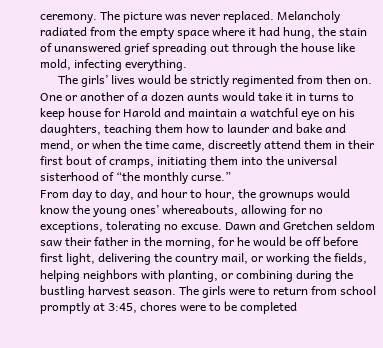ceremony. The picture was never replaced. Melancholy radiated from the empty space where it had hung, the stain of unanswered grief spreading out through the house like mold, infecting everything.
      The girls’ lives would be strictly regimented from then on. One or another of a dozen aunts would take it in turns to keep house for Harold and maintain a watchful eye on his daughters, teaching them how to launder and bake and mend, or when the time came, discreetly attend them in their first bout of cramps, initiating them into the universal sisterhood of “the monthly curse.”
From day to day, and hour to hour, the grownups would know the young ones’ whereabouts, allowing for no exceptions, tolerating no excuse. Dawn and Gretchen seldom saw their father in the morning, for he would be off before first light, delivering the country mail, or working the fields, helping neighbors with planting, or combining during the bustling harvest season. The girls were to return from school promptly at 3:45, chores were to be completed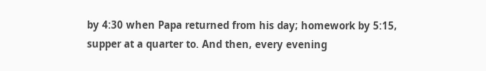by 4:30 when Papa returned from his day; homework by 5:15, supper at a quarter to. And then, every evening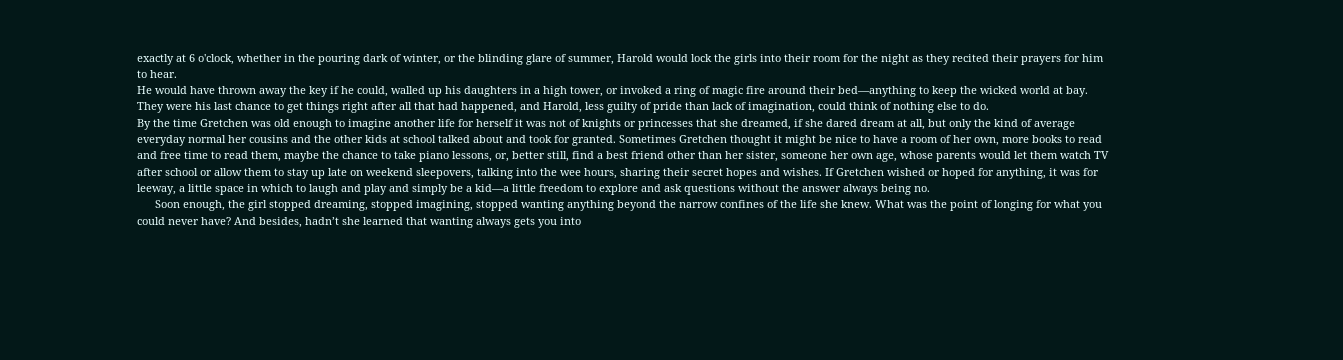exactly at 6 o'clock, whether in the pouring dark of winter, or the blinding glare of summer, Harold would lock the girls into their room for the night as they recited their prayers for him to hear.
He would have thrown away the key if he could, walled up his daughters in a high tower, or invoked a ring of magic fire around their bed—anything to keep the wicked world at bay. They were his last chance to get things right after all that had happened, and Harold, less guilty of pride than lack of imagination, could think of nothing else to do.
By the time Gretchen was old enough to imagine another life for herself it was not of knights or princesses that she dreamed, if she dared dream at all, but only the kind of average everyday normal her cousins and the other kids at school talked about and took for granted. Sometimes Gretchen thought it might be nice to have a room of her own, more books to read and free time to read them, maybe the chance to take piano lessons, or, better still, find a best friend other than her sister, someone her own age, whose parents would let them watch TV after school or allow them to stay up late on weekend sleepovers, talking into the wee hours, sharing their secret hopes and wishes. If Gretchen wished or hoped for anything, it was for leeway, a little space in which to laugh and play and simply be a kid—a little freedom to explore and ask questions without the answer always being no.
      Soon enough, the girl stopped dreaming, stopped imagining, stopped wanting anything beyond the narrow confines of the life she knew. What was the point of longing for what you could never have? And besides, hadn’t she learned that wanting always gets you into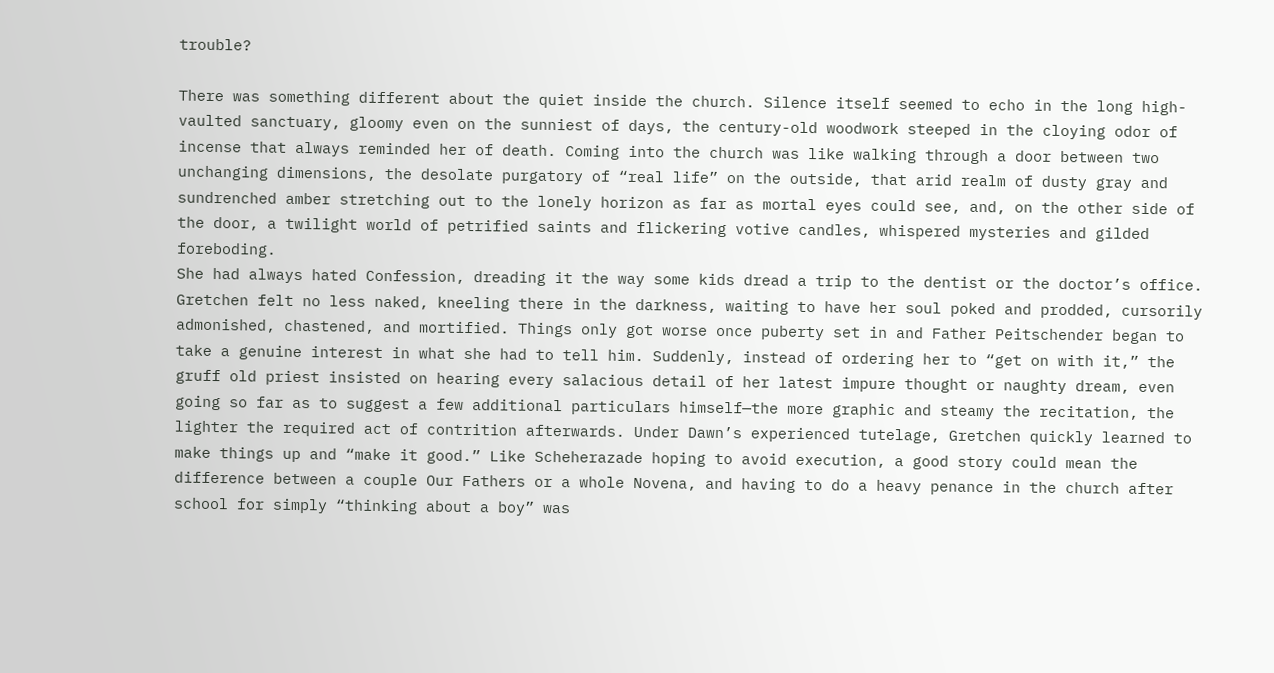trouble?

There was something different about the quiet inside the church. Silence itself seemed to echo in the long high-vaulted sanctuary, gloomy even on the sunniest of days, the century-old woodwork steeped in the cloying odor of incense that always reminded her of death. Coming into the church was like walking through a door between two unchanging dimensions, the desolate purgatory of “real life” on the outside, that arid realm of dusty gray and sundrenched amber stretching out to the lonely horizon as far as mortal eyes could see, and, on the other side of the door, a twilight world of petrified saints and flickering votive candles, whispered mysteries and gilded foreboding.
She had always hated Confession, dreading it the way some kids dread a trip to the dentist or the doctor’s office. Gretchen felt no less naked, kneeling there in the darkness, waiting to have her soul poked and prodded, cursorily admonished, chastened, and mortified. Things only got worse once puberty set in and Father Peitschender began to take a genuine interest in what she had to tell him. Suddenly, instead of ordering her to “get on with it,” the gruff old priest insisted on hearing every salacious detail of her latest impure thought or naughty dream, even going so far as to suggest a few additional particulars himself—the more graphic and steamy the recitation, the lighter the required act of contrition afterwards. Under Dawn’s experienced tutelage, Gretchen quickly learned to make things up and “make it good.” Like Scheherazade hoping to avoid execution, a good story could mean the difference between a couple Our Fathers or a whole Novena, and having to do a heavy penance in the church after school for simply “thinking about a boy” was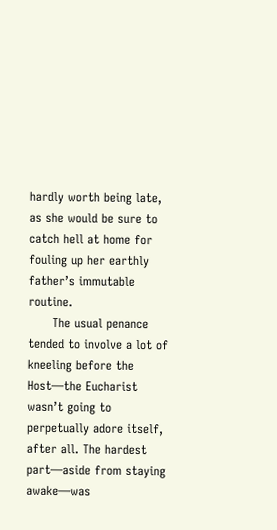hardly worth being late, as she would be sure to catch hell at home for fouling up her earthly father’s immutable routine.
      The usual penance tended to involve a lot of kneeling before the Host—the Eucharist wasn’t going to perpetually adore itself, after all. The hardest part—aside from staying awake—was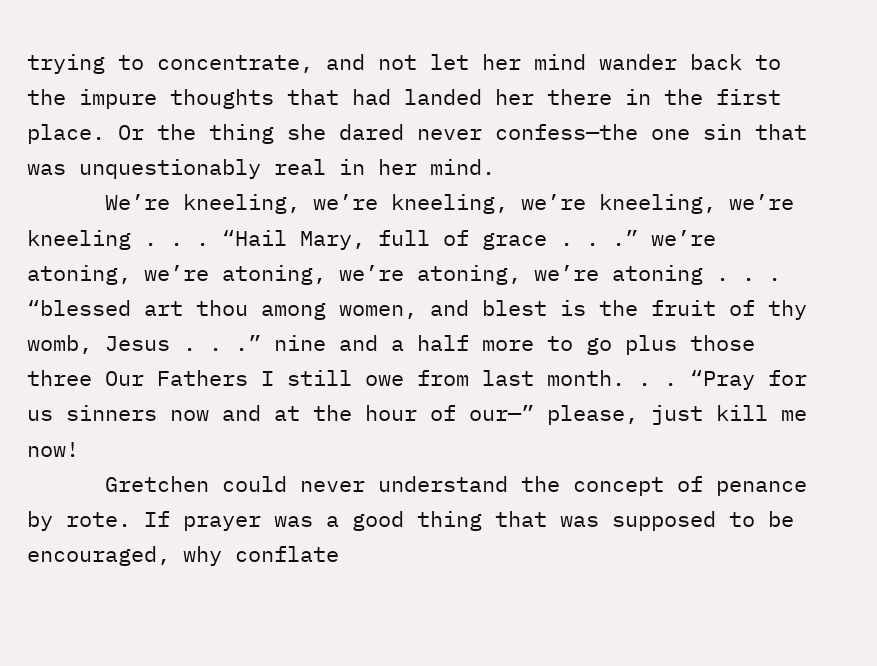trying to concentrate, and not let her mind wander back to the impure thoughts that had landed her there in the first place. Or the thing she dared never confess—the one sin that was unquestionably real in her mind.
      We’re kneeling, we’re kneeling, we’re kneeling, we’re kneeling . . . “Hail Mary, full of grace . . .” we’re atoning, we’re atoning, we’re atoning, we’re atoning . . . “blessed art thou among women, and blest is the fruit of thy womb, Jesus . . .” nine and a half more to go plus those three Our Fathers I still owe from last month. . . “Pray for us sinners now and at the hour of our—” please, just kill me now!
      Gretchen could never understand the concept of penance by rote. If prayer was a good thing that was supposed to be encouraged, why conflate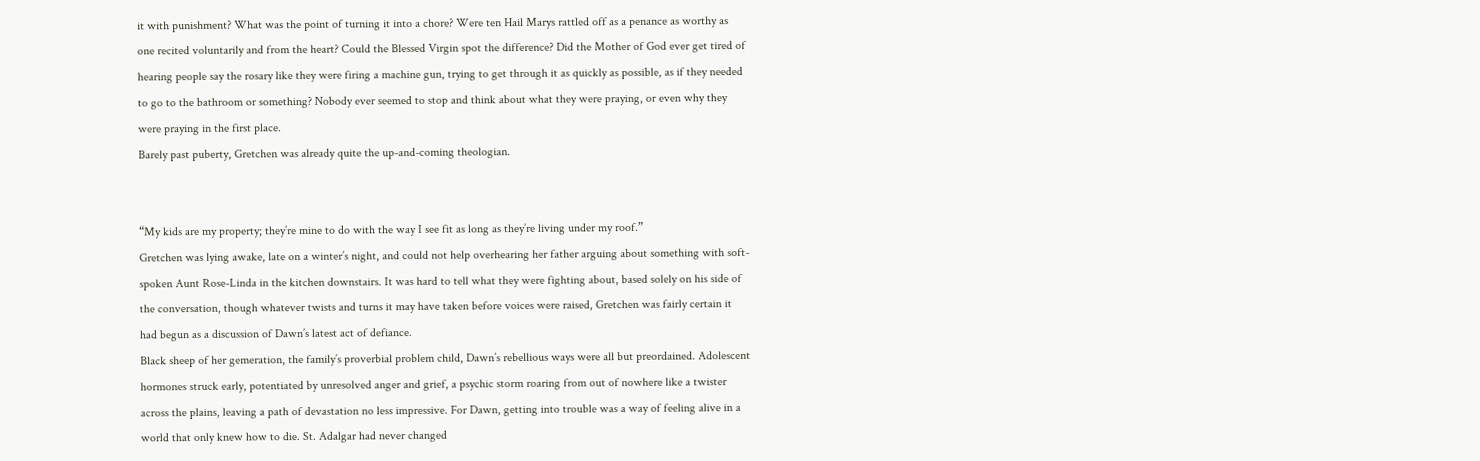it with punishment? What was the point of turning it into a chore? Were ten Hail Marys rattled off as a penance as worthy as one recited voluntarily and from the heart? Could the Blessed Virgin spot the difference? Did the Mother of God ever get tired of hearing people say the rosary like they were firing a machine gun, trying to get through it as quickly as possible, as if they needed to go to the bathroom or something? Nobody ever seemed to stop and think about what they were praying, or even why they were praying in the first place.
Barely past puberty, Gretchen was already quite the up-and-coming theologian.


“My kids are my property; they’re mine to do with the way I see fit as long as they’re living under my roof.”
Gretchen was lying awake, late on a winter’s night, and could not help overhearing her father arguing about something with soft-spoken Aunt Rose-Linda in the kitchen downstairs. It was hard to tell what they were fighting about, based solely on his side of the conversation, though whatever twists and turns it may have taken before voices were raised, Gretchen was fairly certain it had begun as a discussion of Dawn’s latest act of defiance.
Black sheep of her gemeration, the family’s proverbial problem child, Dawn’s rebellious ways were all but preordained. Adolescent hormones struck early, potentiated by unresolved anger and grief, a psychic storm roaring from out of nowhere like a twister across the plains, leaving a path of devastation no less impressive. For Dawn, getting into trouble was a way of feeling alive in a world that only knew how to die. St. Adalgar had never changed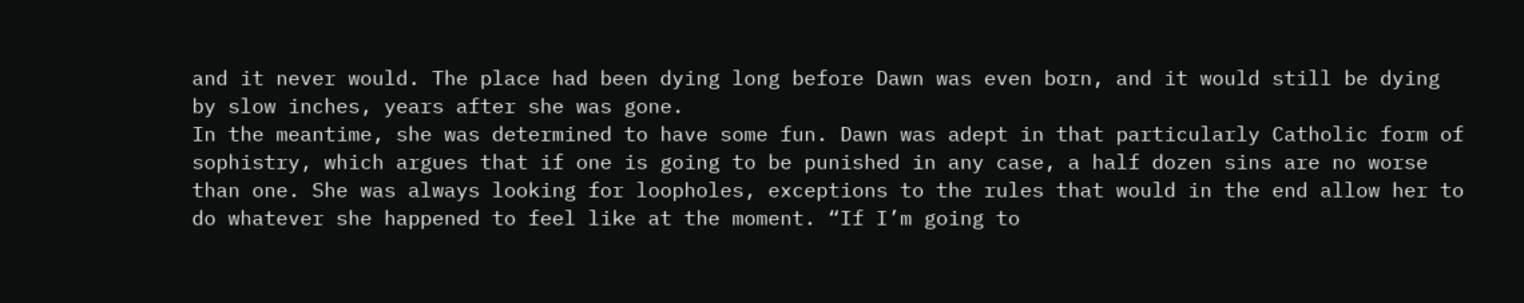and it never would. The place had been dying long before Dawn was even born, and it would still be dying by slow inches, years after she was gone.
In the meantime, she was determined to have some fun. Dawn was adept in that particularly Catholic form of sophistry, which argues that if one is going to be punished in any case, a half dozen sins are no worse than one. She was always looking for loopholes, exceptions to the rules that would in the end allow her to do whatever she happened to feel like at the moment. “If I’m going to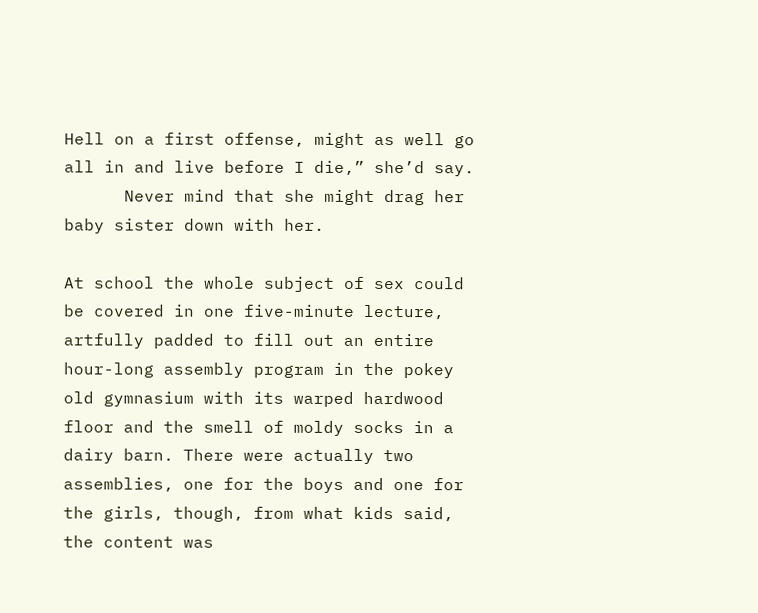Hell on a first offense, might as well go all in and live before I die,” she’d say.
      Never mind that she might drag her baby sister down with her.

At school the whole subject of sex could be covered in one five-minute lecture, artfully padded to fill out an entire hour-long assembly program in the pokey old gymnasium with its warped hardwood floor and the smell of moldy socks in a dairy barn. There were actually two assemblies, one for the boys and one for the girls, though, from what kids said, the content was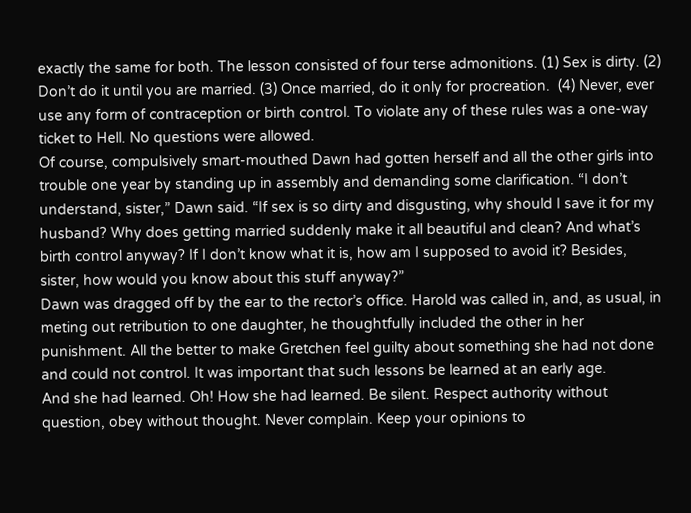exactly the same for both. The lesson consisted of four terse admonitions. (1) Sex is dirty. (2) Don’t do it until you are married. (3) Once married, do it only for procreation.  (4) Never, ever use any form of contraception or birth control. To violate any of these rules was a one-way ticket to Hell. No questions were allowed.
Of course, compulsively smart-mouthed Dawn had gotten herself and all the other girls into trouble one year by standing up in assembly and demanding some clarification. “I don’t understand, sister,” Dawn said. “If sex is so dirty and disgusting, why should I save it for my husband? Why does getting married suddenly make it all beautiful and clean? And what’s birth control anyway? If I don’t know what it is, how am I supposed to avoid it? Besides, sister, how would you know about this stuff anyway?”
Dawn was dragged off by the ear to the rector’s office. Harold was called in, and, as usual, in meting out retribution to one daughter, he thoughtfully included the other in her punishment. All the better to make Gretchen feel guilty about something she had not done and could not control. It was important that such lessons be learned at an early age.
And she had learned. Oh! How she had learned. Be silent. Respect authority without question, obey without thought. Never complain. Keep your opinions to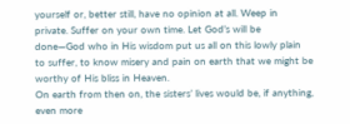yourself or, better still, have no opinion at all. Weep in private. Suffer on your own time. Let God’s will be done—God who in His wisdom put us all on this lowly plain to suffer, to know misery and pain on earth that we might be worthy of His bliss in Heaven.
On earth from then on, the sisters’ lives would be, if anything, even more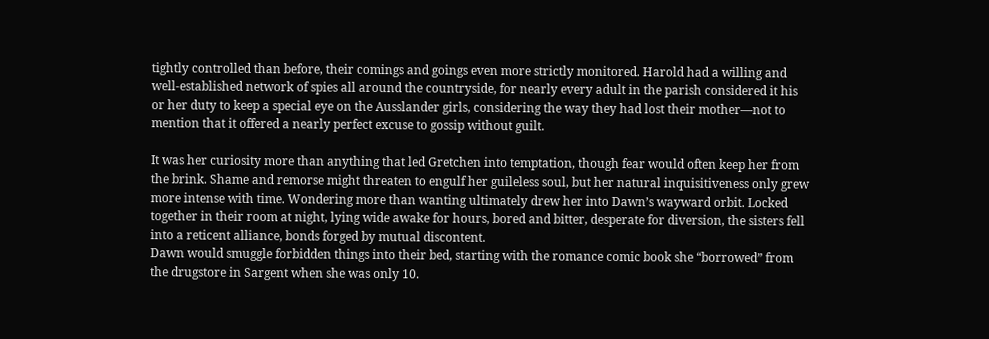tightly controlled than before, their comings and goings even more strictly monitored. Harold had a willing and well-established network of spies all around the countryside, for nearly every adult in the parish considered it his or her duty to keep a special eye on the Ausslander girls, considering the way they had lost their mother—not to mention that it offered a nearly perfect excuse to gossip without guilt.

It was her curiosity more than anything that led Gretchen into temptation, though fear would often keep her from the brink. Shame and remorse might threaten to engulf her guileless soul, but her natural inquisitiveness only grew more intense with time. Wondering more than wanting ultimately drew her into Dawn’s wayward orbit. Locked together in their room at night, lying wide awake for hours, bored and bitter, desperate for diversion, the sisters fell into a reticent alliance, bonds forged by mutual discontent.
Dawn would smuggle forbidden things into their bed, starting with the romance comic book she “borrowed” from the drugstore in Sargent when she was only 10.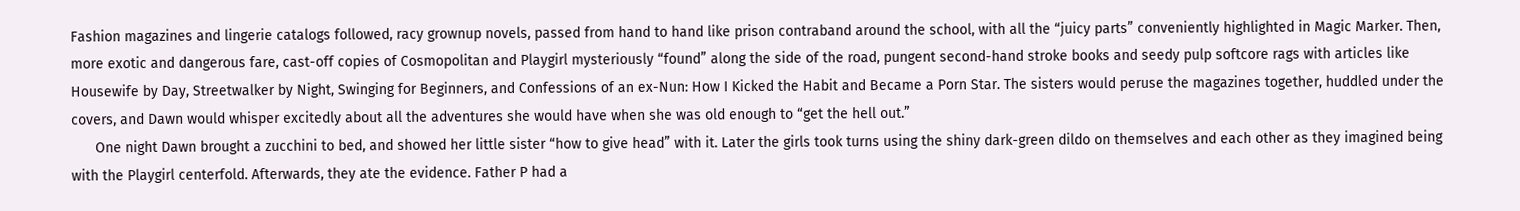Fashion magazines and lingerie catalogs followed, racy grownup novels, passed from hand to hand like prison contraband around the school, with all the “juicy parts” conveniently highlighted in Magic Marker. Then, more exotic and dangerous fare, cast-off copies of Cosmopolitan and Playgirl mysteriously “found” along the side of the road, pungent second-hand stroke books and seedy pulp softcore rags with articles like Housewife by Day, Streetwalker by Night, Swinging for Beginners, and Confessions of an ex-Nun: How I Kicked the Habit and Became a Porn Star. The sisters would peruse the magazines together, huddled under the covers, and Dawn would whisper excitedly about all the adventures she would have when she was old enough to “get the hell out.”
      One night Dawn brought a zucchini to bed, and showed her little sister “how to give head” with it. Later the girls took turns using the shiny dark-green dildo on themselves and each other as they imagined being with the Playgirl centerfold. Afterwards, they ate the evidence. Father P had a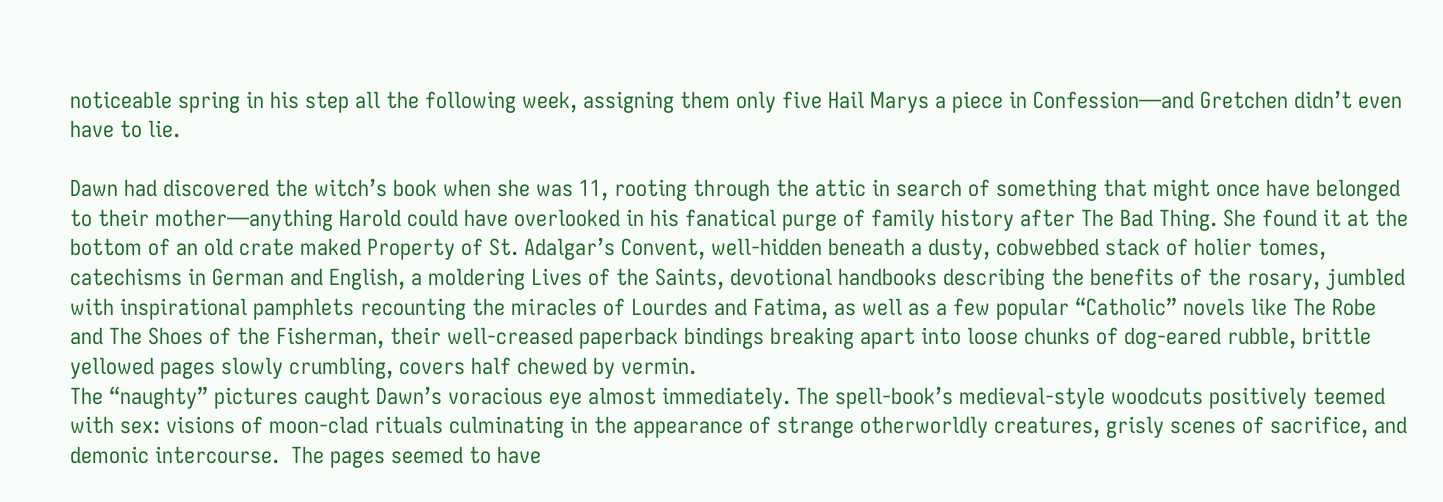noticeable spring in his step all the following week, assigning them only five Hail Marys a piece in Confession—and Gretchen didn’t even have to lie.

Dawn had discovered the witch’s book when she was 11, rooting through the attic in search of something that might once have belonged to their mother—anything Harold could have overlooked in his fanatical purge of family history after The Bad Thing. She found it at the bottom of an old crate maked Property of St. Adalgar’s Convent, well-hidden beneath a dusty, cobwebbed stack of holier tomes, catechisms in German and English, a moldering Lives of the Saints, devotional handbooks describing the benefits of the rosary, jumbled with inspirational pamphlets recounting the miracles of Lourdes and Fatima, as well as a few popular “Catholic” novels like The Robe and The Shoes of the Fisherman, their well-creased paperback bindings breaking apart into loose chunks of dog-eared rubble, brittle yellowed pages slowly crumbling, covers half chewed by vermin.
The “naughty” pictures caught Dawn’s voracious eye almost immediately. The spell-book’s medieval-style woodcuts positively teemed with sex: visions of moon-clad rituals culminating in the appearance of strange otherworldly creatures, grisly scenes of sacrifice, and demonic intercourse.  The pages seemed to have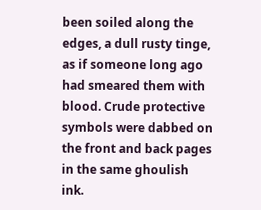been soiled along the edges, a dull rusty tinge, as if someone long ago had smeared them with blood. Crude protective symbols were dabbed on the front and back pages in the same ghoulish ink.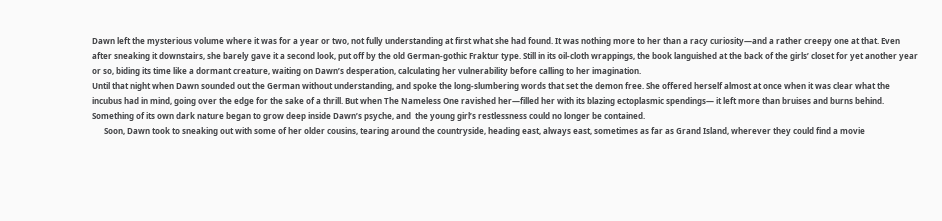Dawn left the mysterious volume where it was for a year or two, not fully understanding at first what she had found. It was nothing more to her than a racy curiosity—and a rather creepy one at that. Even after sneaking it downstairs, she barely gave it a second look, put off by the old German-gothic Fraktur type. Still in its oil-cloth wrappings, the book languished at the back of the girls’ closet for yet another year or so, biding its time like a dormant creature, waiting on Dawn’s desperation, calculating her vulnerability before calling to her imagination.
Until that night when Dawn sounded out the German without understanding, and spoke the long-slumbering words that set the demon free. She offered herself almost at once when it was clear what the incubus had in mind, going over the edge for the sake of a thrill. But when The Nameless One ravished her—filled her with its blazing ectoplasmic spendings— it left more than bruises and burns behind. Something of its own dark nature began to grow deep inside Dawn’s psyche, and  the young girl’s restlessness could no longer be contained.
      Soon, Dawn took to sneaking out with some of her older cousins, tearing around the countryside, heading east, always east, sometimes as far as Grand Island, wherever they could find a movie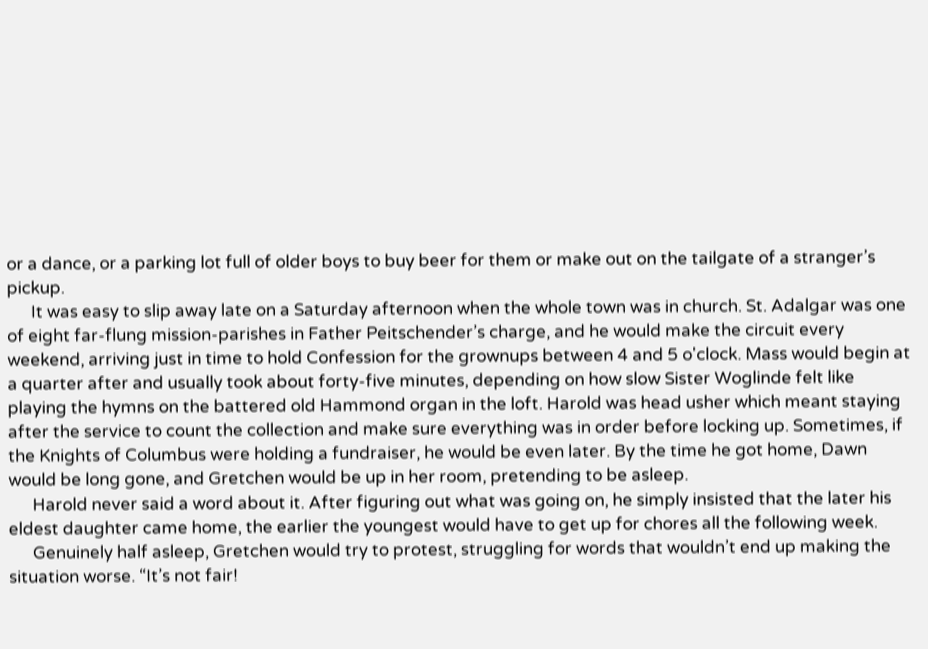or a dance, or a parking lot full of older boys to buy beer for them or make out on the tailgate of a stranger’s pickup.
      It was easy to slip away late on a Saturday afternoon when the whole town was in church. St. Adalgar was one of eight far-flung mission-parishes in Father Peitschender’s charge, and he would make the circuit every weekend, arriving just in time to hold Confession for the grownups between 4 and 5 o'clock. Mass would begin at a quarter after and usually took about forty-five minutes, depending on how slow Sister Woglinde felt like playing the hymns on the battered old Hammond organ in the loft. Harold was head usher which meant staying after the service to count the collection and make sure everything was in order before locking up. Sometimes, if the Knights of Columbus were holding a fundraiser, he would be even later. By the time he got home, Dawn would be long gone, and Gretchen would be up in her room, pretending to be asleep.
      Harold never said a word about it. After figuring out what was going on, he simply insisted that the later his eldest daughter came home, the earlier the youngest would have to get up for chores all the following week.
      Genuinely half asleep, Gretchen would try to protest, struggling for words that wouldn’t end up making the situation worse. “It’s not fair!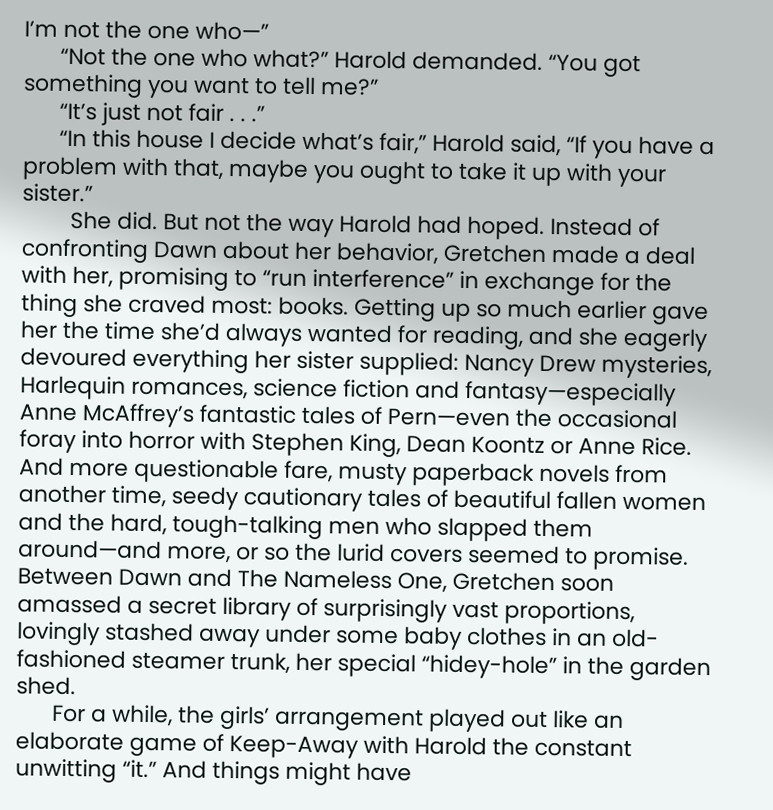I’m not the one who—”
      “Not the one who what?” Harold demanded. “You got something you want to tell me?”
      “It’s just not fair . . .”
      “In this house I decide what’s fair,” Harold said, “If you have a problem with that, maybe you ought to take it up with your sister.”
        She did. But not the way Harold had hoped. Instead of confronting Dawn about her behavior, Gretchen made a deal with her, promising to “run interference” in exchange for the thing she craved most: books. Getting up so much earlier gave her the time she’d always wanted for reading, and she eagerly devoured everything her sister supplied: Nancy Drew mysteries, Harlequin romances, science fiction and fantasy—especially Anne McAffrey’s fantastic tales of Pern—even the occasional foray into horror with Stephen King, Dean Koontz or Anne Rice. And more questionable fare, musty paperback novels from another time, seedy cautionary tales of beautiful fallen women and the hard, tough-talking men who slapped them around—and more, or so the lurid covers seemed to promise. Between Dawn and The Nameless One, Gretchen soon amassed a secret library of surprisingly vast proportions, lovingly stashed away under some baby clothes in an old-fashioned steamer trunk, her special “hidey-hole” in the garden shed.
      For a while, the girls’ arrangement played out like an elaborate game of Keep-Away with Harold the constant unwitting “it.” And things might have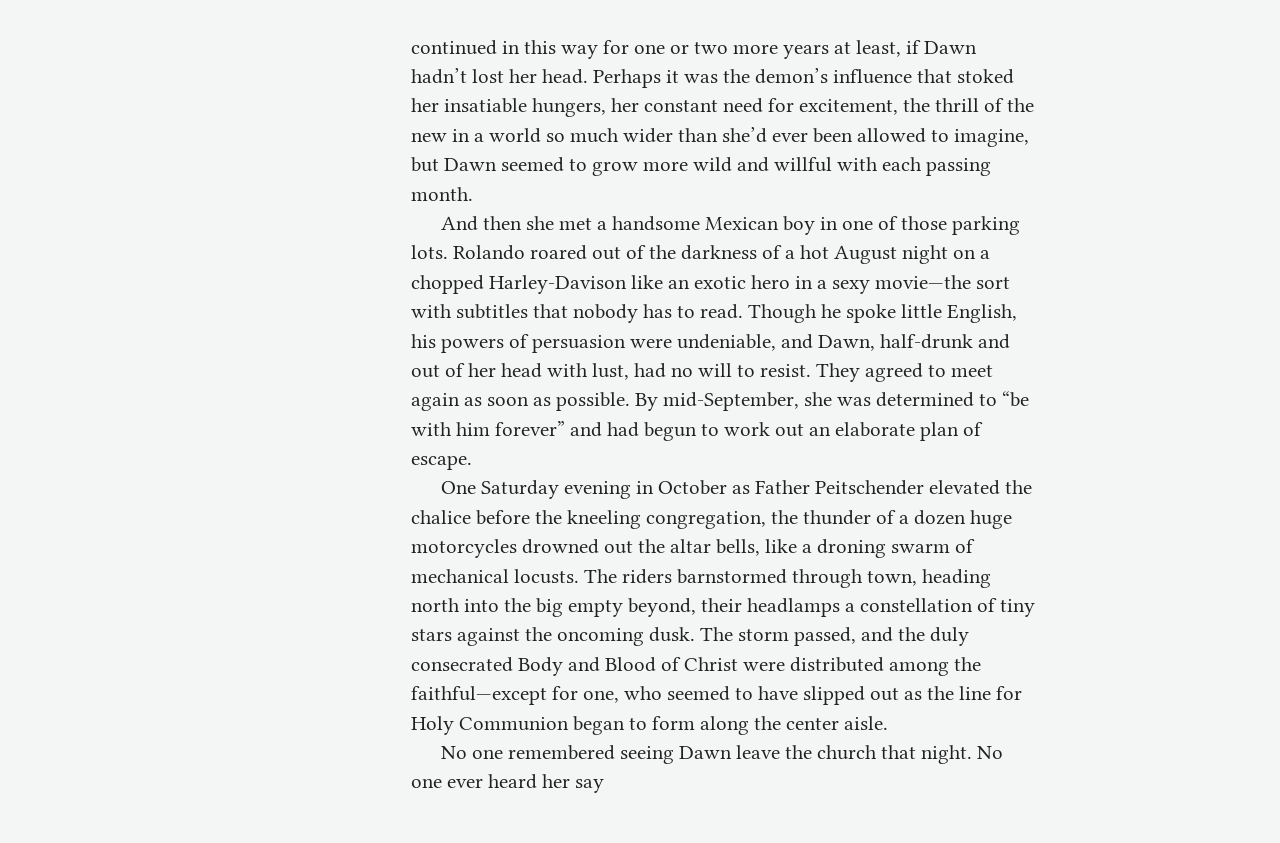continued in this way for one or two more years at least, if Dawn hadn’t lost her head. Perhaps it was the demon’s influence that stoked her insatiable hungers, her constant need for excitement, the thrill of the new in a world so much wider than she’d ever been allowed to imagine, but Dawn seemed to grow more wild and willful with each passing month.
      And then she met a handsome Mexican boy in one of those parking lots. Rolando roared out of the darkness of a hot August night on a chopped Harley-Davison like an exotic hero in a sexy movie—the sort with subtitles that nobody has to read. Though he spoke little English, his powers of persuasion were undeniable, and Dawn, half-drunk and out of her head with lust, had no will to resist. They agreed to meet again as soon as possible. By mid-September, she was determined to “be with him forever” and had begun to work out an elaborate plan of escape.
      One Saturday evening in October as Father Peitschender elevated the chalice before the kneeling congregation, the thunder of a dozen huge motorcycles drowned out the altar bells, like a droning swarm of mechanical locusts. The riders barnstormed through town, heading north into the big empty beyond, their headlamps a constellation of tiny stars against the oncoming dusk. The storm passed, and the duly consecrated Body and Blood of Christ were distributed among the faithful—except for one, who seemed to have slipped out as the line for Holy Communion began to form along the center aisle.
      No one remembered seeing Dawn leave the church that night. No one ever heard her say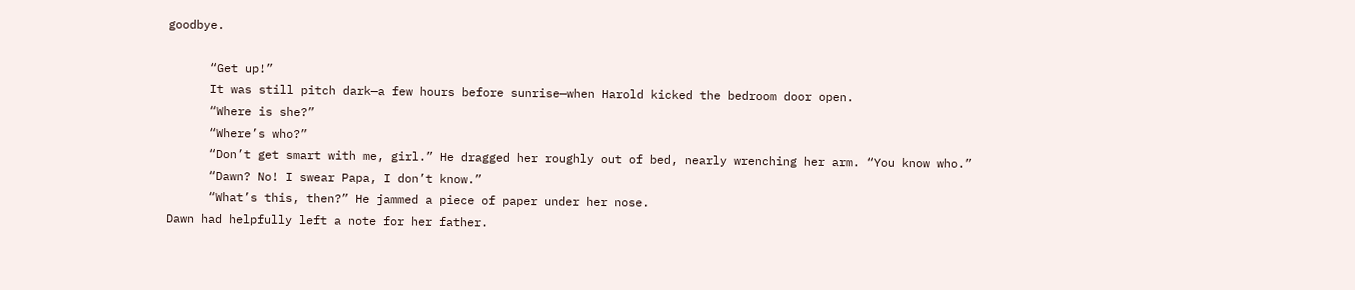goodbye.

      “Get up!”
      It was still pitch dark—a few hours before sunrise—when Harold kicked the bedroom door open.
      “Where is she?”
      “Where’s who?”
      “Don’t get smart with me, girl.” He dragged her roughly out of bed, nearly wrenching her arm. “You know who.”
      “Dawn? No! I swear Papa, I don’t know.”
      “What’s this, then?” He jammed a piece of paper under her nose.
Dawn had helpfully left a note for her father.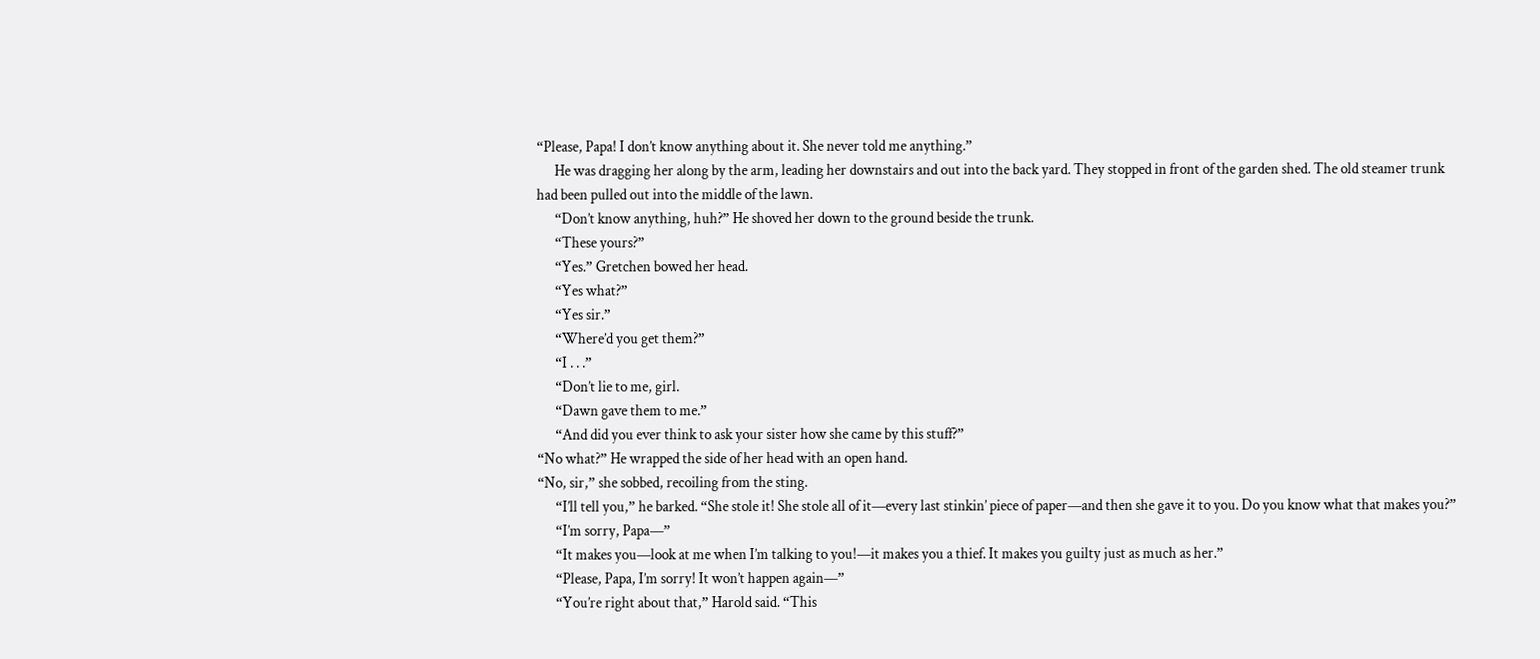“Please, Papa! I don’t know anything about it. She never told me anything.”
      He was dragging her along by the arm, leading her downstairs and out into the back yard. They stopped in front of the garden shed. The old steamer trunk had been pulled out into the middle of the lawn.
      “Don’t know anything, huh?” He shoved her down to the ground beside the trunk.
      “These yours?”
      “Yes.” Gretchen bowed her head.
      “Yes what?”
      “Yes sir.”
      “Where’d you get them?”
      “I . . .”
      “Don’t lie to me, girl.
      “Dawn gave them to me.”
      “And did you ever think to ask your sister how she came by this stuff?”
“No what?” He wrapped the side of her head with an open hand.
“No, sir,” she sobbed, recoiling from the sting.
      “I’ll tell you,” he barked. “She stole it! She stole all of it—every last stinkin’ piece of paper—and then she gave it to you. Do you know what that makes you?”
      “I’m sorry, Papa—”
      “It makes you—look at me when I’m talking to you!—it makes you a thief. It makes you guilty just as much as her.”
      “Please, Papa, I’m sorry! It won’t happen again—”
      “You’re right about that,” Harold said. “This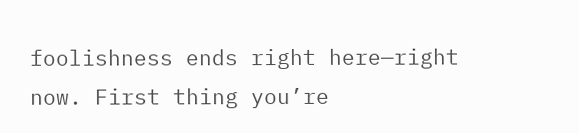foolishness ends right here—right now. First thing you’re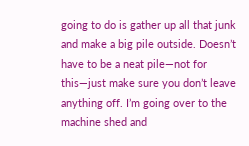going to do is gather up all that junk and make a big pile outside. Doesn’t have to be a neat pile—not for this—just make sure you don’t leave anything off. I’m going over to the machine shed and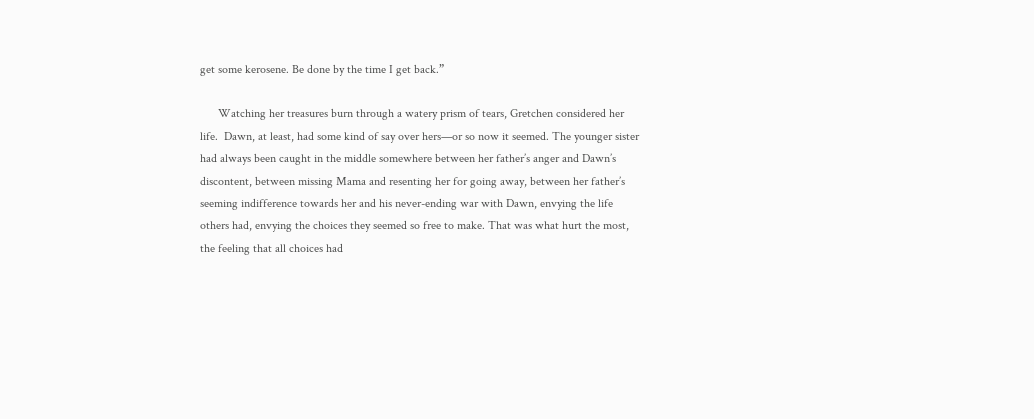get some kerosene. Be done by the time I get back.”

      Watching her treasures burn through a watery prism of tears, Gretchen considered her life.  Dawn, at least, had some kind of say over hers—or so now it seemed. The younger sister had always been caught in the middle somewhere between her father’s anger and Dawn’s discontent, between missing Mama and resenting her for going away, between her father’s seeming indifference towards her and his never-ending war with Dawn, envying the life others had, envying the choices they seemed so free to make. That was what hurt the most, the feeling that all choices had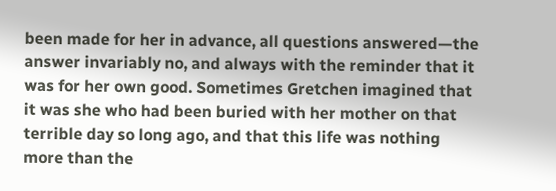been made for her in advance, all questions answered—the answer invariably no, and always with the reminder that it was for her own good. Sometimes Gretchen imagined that it was she who had been buried with her mother on that terrible day so long ago, and that this life was nothing more than the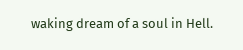waking dream of a soul in Hell.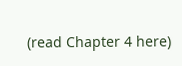(read Chapter 4 here)